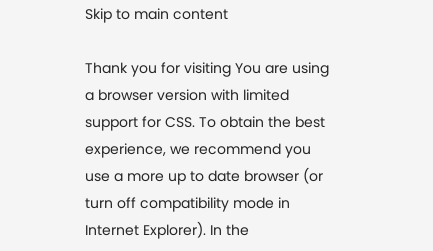Skip to main content

Thank you for visiting You are using a browser version with limited support for CSS. To obtain the best experience, we recommend you use a more up to date browser (or turn off compatibility mode in Internet Explorer). In the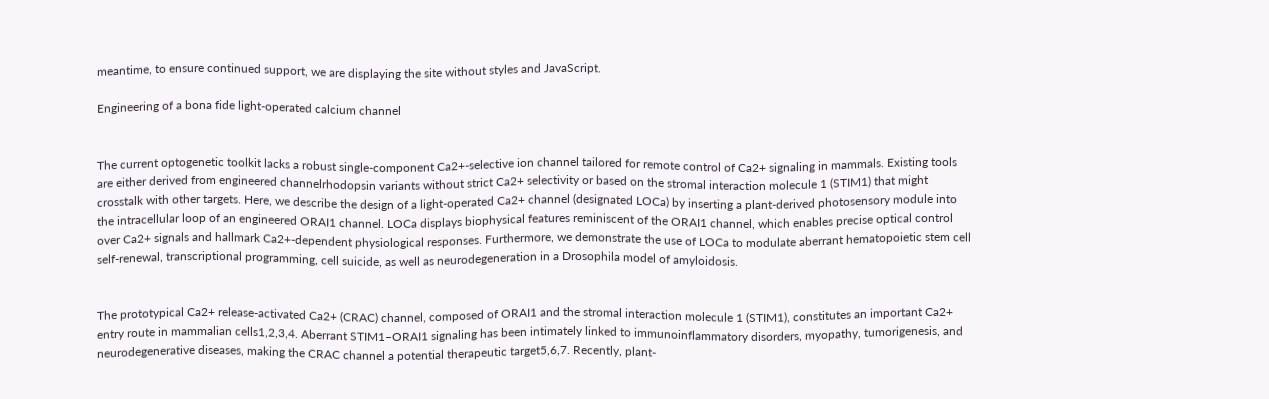meantime, to ensure continued support, we are displaying the site without styles and JavaScript.

Engineering of a bona fide light-operated calcium channel


The current optogenetic toolkit lacks a robust single-component Ca2+-selective ion channel tailored for remote control of Ca2+ signaling in mammals. Existing tools are either derived from engineered channelrhodopsin variants without strict Ca2+ selectivity or based on the stromal interaction molecule 1 (STIM1) that might crosstalk with other targets. Here, we describe the design of a light-operated Ca2+ channel (designated LOCa) by inserting a plant-derived photosensory module into the intracellular loop of an engineered ORAI1 channel. LOCa displays biophysical features reminiscent of the ORAI1 channel, which enables precise optical control over Ca2+ signals and hallmark Ca2+-dependent physiological responses. Furthermore, we demonstrate the use of LOCa to modulate aberrant hematopoietic stem cell self-renewal, transcriptional programming, cell suicide, as well as neurodegeneration in a Drosophila model of amyloidosis.


The prototypical Ca2+ release-activated Ca2+ (CRAC) channel, composed of ORAI1 and the stromal interaction molecule 1 (STIM1), constitutes an important Ca2+ entry route in mammalian cells1,2,3,4. Aberrant STIM1–ORAI1 signaling has been intimately linked to immunoinflammatory disorders, myopathy, tumorigenesis, and neurodegenerative diseases, making the CRAC channel a potential therapeutic target5,6,7. Recently, plant-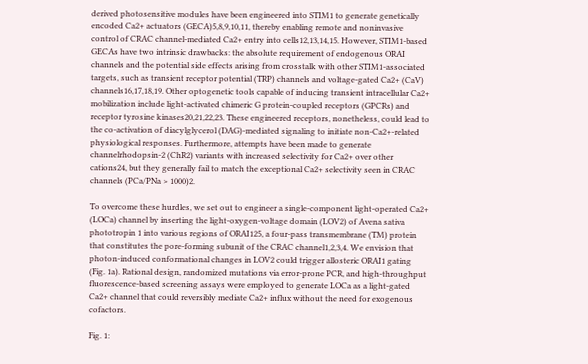derived photosensitive modules have been engineered into STIM1 to generate genetically encoded Ca2+ actuators (GECA)5,8,9,10,11, thereby enabling remote and noninvasive control of CRAC channel-mediated Ca2+ entry into cells12,13,14,15. However, STIM1-based GECAs have two intrinsic drawbacks: the absolute requirement of endogenous ORAI channels and the potential side effects arising from crosstalk with other STIM1-associated targets, such as transient receptor potential (TRP) channels and voltage-gated Ca2+ (CaV) channels16,17,18,19. Other optogenetic tools capable of inducing transient intracellular Ca2+ mobilization include light-activated chimeric G protein-coupled receptors (GPCRs) and receptor tyrosine kinases20,21,22,23. These engineered receptors, nonetheless, could lead to the co-activation of diacylglycerol (DAG)-mediated signaling to initiate non-Ca2+-related physiological responses. Furthermore, attempts have been made to generate channelrhodopsin-2 (ChR2) variants with increased selectivity for Ca2+ over other cations24, but they generally fail to match the exceptional Ca2+ selectivity seen in CRAC channels (PCa/PNa > 1000)2.

To overcome these hurdles, we set out to engineer a single-component light-operated Ca2+ (LOCa) channel by inserting the light-oxygen-voltage domain (LOV2) of Avena sativa phototropin 1 into various regions of ORAI125, a four-pass transmembrane (TM) protein that constitutes the pore-forming subunit of the CRAC channel1,2,3,4. We envision that photon-induced conformational changes in LOV2 could trigger allosteric ORAI1 gating (Fig. 1a). Rational design, randomized mutations via error-prone PCR, and high-throughput fluorescence-based screening assays were employed to generate LOCa as a light-gated Ca2+ channel that could reversibly mediate Ca2+ influx without the need for exogenous cofactors.

Fig. 1: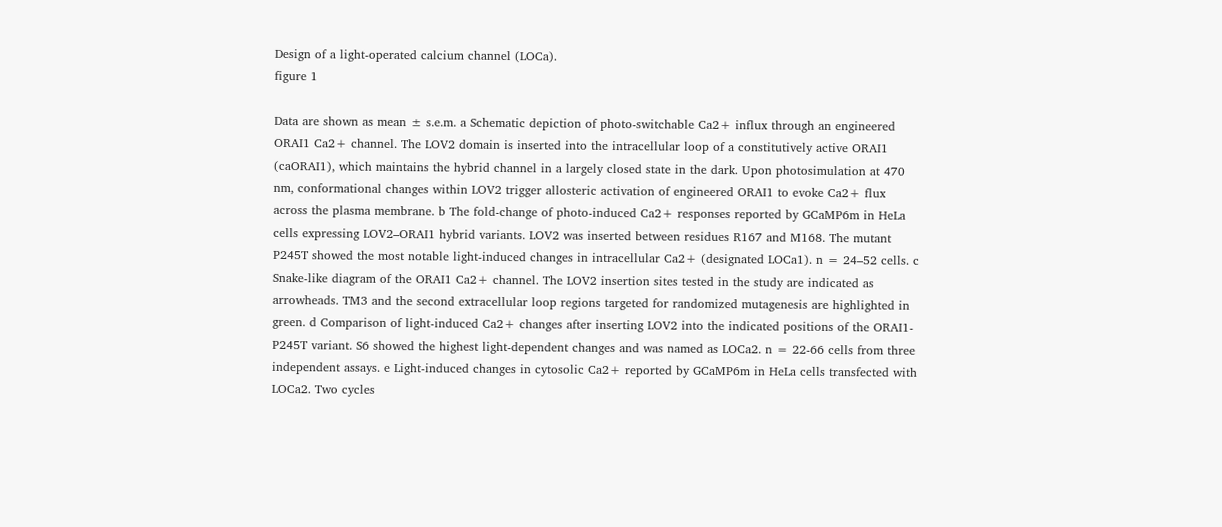Design of a light-operated calcium channel (LOCa).
figure 1

Data are shown as mean ± s.e.m. a Schematic depiction of photo-switchable Ca2+ influx through an engineered ORAI1 Ca2+ channel. The LOV2 domain is inserted into the intracellular loop of a constitutively active ORAI1 (caORAI1), which maintains the hybrid channel in a largely closed state in the dark. Upon photosimulation at 470 nm, conformational changes within LOV2 trigger allosteric activation of engineered ORAI1 to evoke Ca2+ flux across the plasma membrane. b The fold-change of photo-induced Ca2+ responses reported by GCaMP6m in HeLa cells expressing LOV2–ORAI1 hybrid variants. LOV2 was inserted between residues R167 and M168. The mutant P245T showed the most notable light-induced changes in intracellular Ca2+ (designated LOCa1). n = 24–52 cells. c Snake-like diagram of the ORAI1 Ca2+ channel. The LOV2 insertion sites tested in the study are indicated as arrowheads. TM3 and the second extracellular loop regions targeted for randomized mutagenesis are highlighted in green. d Comparison of light-induced Ca2+ changes after inserting LOV2 into the indicated positions of the ORAI1-P245T variant. S6 showed the highest light-dependent changes and was named as LOCa2. n = 22-66 cells from three independent assays. e Light-induced changes in cytosolic Ca2+ reported by GCaMP6m in HeLa cells transfected with LOCa2. Two cycles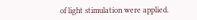of light stimulation were applied.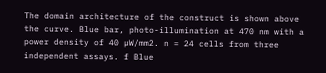The domain architecture of the construct is shown above the curve. Blue bar, photo-illumination at 470 nm with a power density of 40 µW/mm2. n = 24 cells from three independent assays. f Blue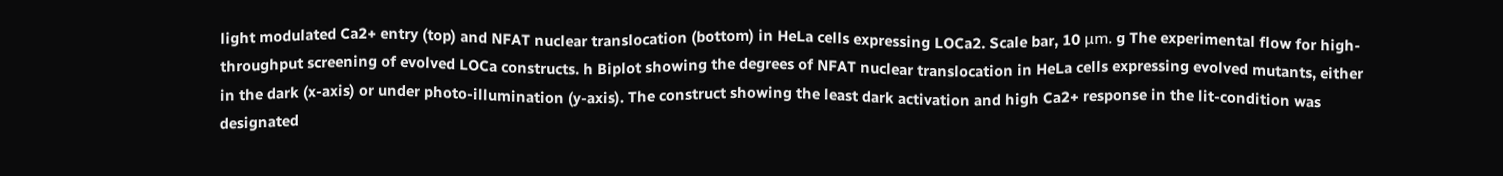light modulated Ca2+ entry (top) and NFAT nuclear translocation (bottom) in HeLa cells expressing LOCa2. Scale bar, 10 μm. g The experimental flow for high-throughput screening of evolved LOCa constructs. h Biplot showing the degrees of NFAT nuclear translocation in HeLa cells expressing evolved mutants, either in the dark (x-axis) or under photo-illumination (y-axis). The construct showing the least dark activation and high Ca2+ response in the lit-condition was designated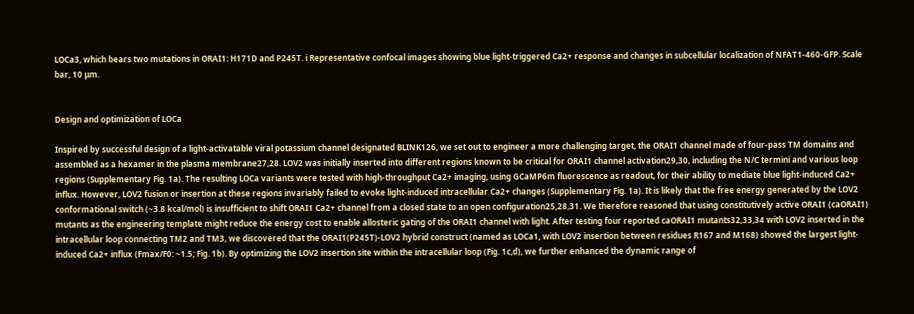LOCa3, which bears two mutations in ORAI1: H171D and P245T. i Representative confocal images showing blue light-triggered Ca2+ response and changes in subcellular localization of NFAT1-460-GFP. Scale bar, 10 μm.


Design and optimization of LOCa

Inspired by successful design of a light-activatable viral potassium channel designated BLINK126, we set out to engineer a more challenging target, the ORAI1 channel made of four-pass TM domains and assembled as a hexamer in the plasma membrane27,28. LOV2 was initially inserted into different regions known to be critical for ORAI1 channel activation29,30, including the N/C termini and various loop regions (Supplementary Fig. 1a). The resulting LOCa variants were tested with high-throughput Ca2+ imaging, using GCaMP6m fluorescence as readout, for their ability to mediate blue light-induced Ca2+ influx. However, LOV2 fusion or insertion at these regions invariably failed to evoke light-induced intracellular Ca2+ changes (Supplementary Fig. 1a). It is likely that the free energy generated by the LOV2 conformational switch (~3.8 kcal/mol) is insufficient to shift ORAI1 Ca2+ channel from a closed state to an open configuration25,28,31. We therefore reasoned that using constitutively active ORAI1 (caORAI1) mutants as the engineering template might reduce the energy cost to enable allosteric gating of the ORAI1 channel with light. After testing four reported caORAI1 mutants32,33,34 with LOV2 inserted in the intracellular loop connecting TM2 and TM3, we discovered that the ORAI1(P245T)-LOV2 hybrid construct (named as LOCa1, with LOV2 insertion between residues R167 and M168) showed the largest light-induced Ca2+ influx (Fmax/F0: ~1.5; Fig. 1b). By optimizing the LOV2 insertion site within the intracellular loop (Fig. 1c,d), we further enhanced the dynamic range of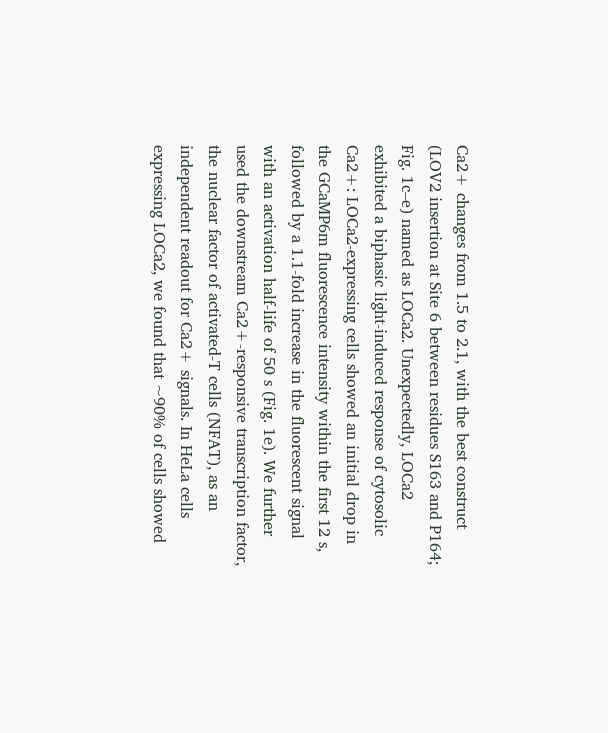Ca2+ changes from 1.5 to 2.1, with the best construct (LOV2 insertion at Site 6 between residues S163 and P164; Fig. 1c–e) named as LOCa2. Unexpectedly, LOCa2 exhibited a biphasic light-induced response of cytosolic Ca2+: LOCa2-expressing cells showed an initial drop in the GCaMP6m fluorescence intensity within the first 12 s, followed by a 1.1-fold increase in the fluorescent signal with an activation half-life of 50 s (Fig. 1e). We further used the downstream Ca2+-responsive transcription factor, the nuclear factor of activated-T cells (NFAT), as an independent readout for Ca2+ signals. In HeLa cells expressing LOCa2, we found that ~90% of cells showed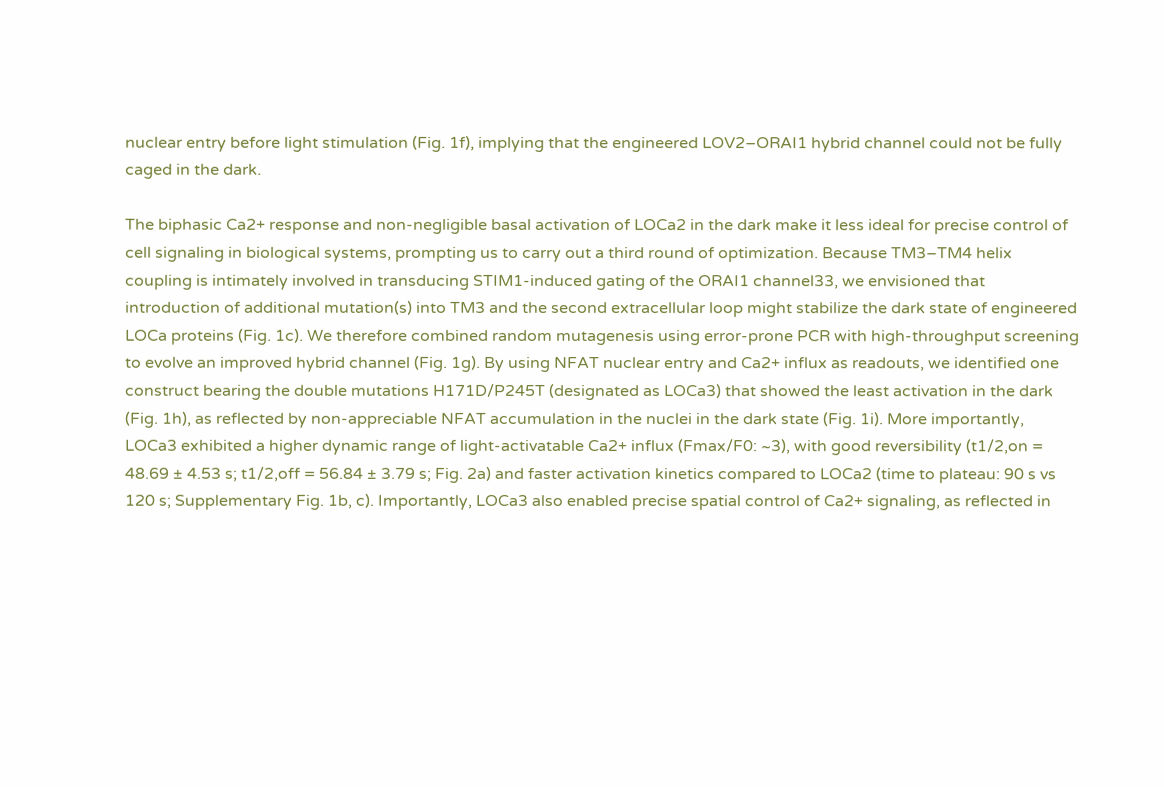nuclear entry before light stimulation (Fig. 1f), implying that the engineered LOV2–ORAI1 hybrid channel could not be fully caged in the dark.

The biphasic Ca2+ response and non-negligible basal activation of LOCa2 in the dark make it less ideal for precise control of cell signaling in biological systems, prompting us to carry out a third round of optimization. Because TM3–TM4 helix coupling is intimately involved in transducing STIM1-induced gating of the ORAI1 channel33, we envisioned that introduction of additional mutation(s) into TM3 and the second extracellular loop might stabilize the dark state of engineered LOCa proteins (Fig. 1c). We therefore combined random mutagenesis using error-prone PCR with high-throughput screening to evolve an improved hybrid channel (Fig. 1g). By using NFAT nuclear entry and Ca2+ influx as readouts, we identified one construct bearing the double mutations H171D/P245T (designated as LOCa3) that showed the least activation in the dark (Fig. 1h), as reflected by non-appreciable NFAT accumulation in the nuclei in the dark state (Fig. 1i). More importantly, LOCa3 exhibited a higher dynamic range of light-activatable Ca2+ influx (Fmax/F0: ~3), with good reversibility (t1/2,on = 48.69 ± 4.53 s; t1/2,off = 56.84 ± 3.79 s; Fig. 2a) and faster activation kinetics compared to LOCa2 (time to plateau: 90 s vs 120 s; Supplementary Fig. 1b, c). Importantly, LOCa3 also enabled precise spatial control of Ca2+ signaling, as reflected in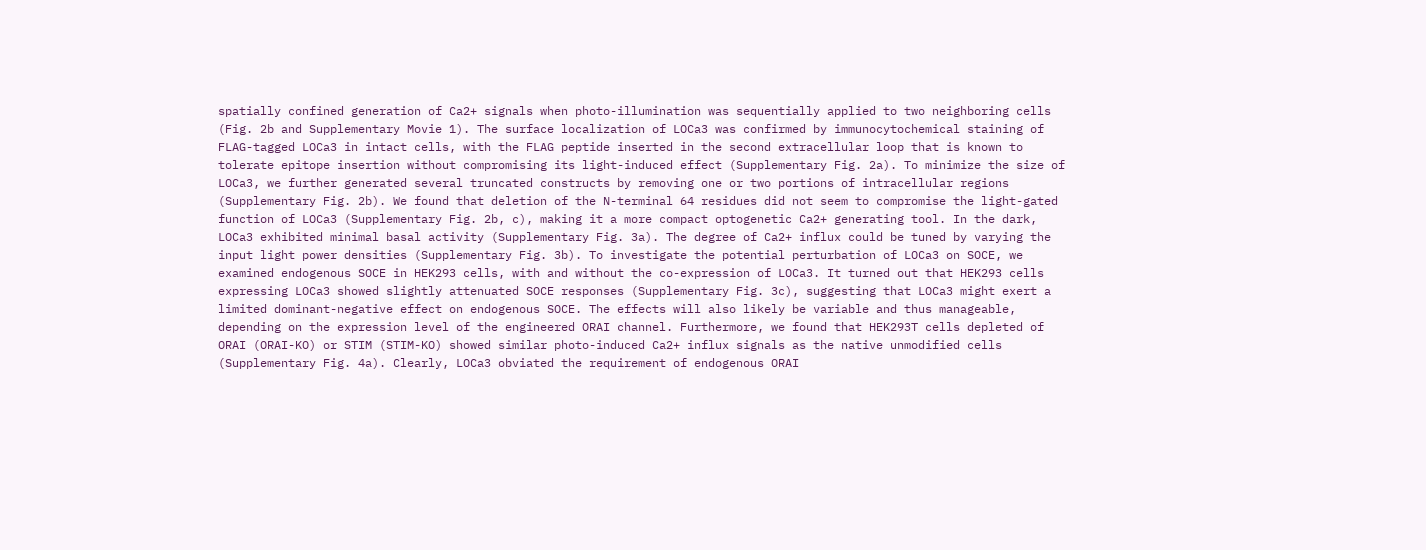spatially confined generation of Ca2+ signals when photo-illumination was sequentially applied to two neighboring cells (Fig. 2b and Supplementary Movie 1). The surface localization of LOCa3 was confirmed by immunocytochemical staining of FLAG-tagged LOCa3 in intact cells, with the FLAG peptide inserted in the second extracellular loop that is known to tolerate epitope insertion without compromising its light-induced effect (Supplementary Fig. 2a). To minimize the size of LOCa3, we further generated several truncated constructs by removing one or two portions of intracellular regions (Supplementary Fig. 2b). We found that deletion of the N-terminal 64 residues did not seem to compromise the light-gated function of LOCa3 (Supplementary Fig. 2b, c), making it a more compact optogenetic Ca2+ generating tool. In the dark, LOCa3 exhibited minimal basal activity (Supplementary Fig. 3a). The degree of Ca2+ influx could be tuned by varying the input light power densities (Supplementary Fig. 3b). To investigate the potential perturbation of LOCa3 on SOCE, we examined endogenous SOCE in HEK293 cells, with and without the co-expression of LOCa3. It turned out that HEK293 cells expressing LOCa3 showed slightly attenuated SOCE responses (Supplementary Fig. 3c), suggesting that LOCa3 might exert a limited dominant-negative effect on endogenous SOCE. The effects will also likely be variable and thus manageable, depending on the expression level of the engineered ORAI channel. Furthermore, we found that HEK293T cells depleted of ORAI (ORAI-KO) or STIM (STIM-KO) showed similar photo-induced Ca2+ influx signals as the native unmodified cells (Supplementary Fig. 4a). Clearly, LOCa3 obviated the requirement of endogenous ORAI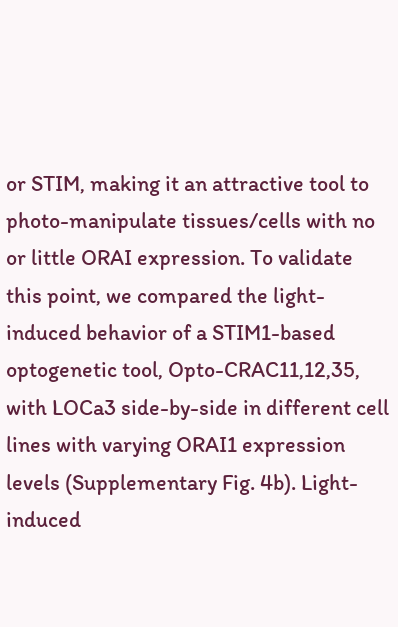or STIM, making it an attractive tool to photo-manipulate tissues/cells with no or little ORAI expression. To validate this point, we compared the light-induced behavior of a STIM1-based optogenetic tool, Opto-CRAC11,12,35, with LOCa3 side-by-side in different cell lines with varying ORAI1 expression levels (Supplementary Fig. 4b). Light-induced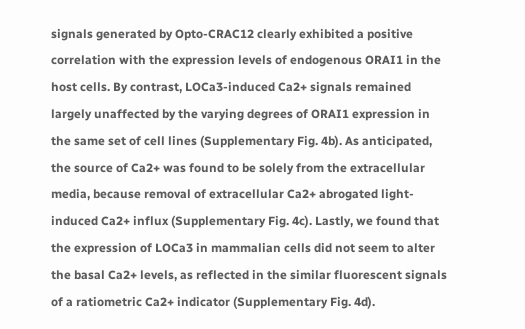signals generated by Opto-CRAC12 clearly exhibited a positive correlation with the expression levels of endogenous ORAI1 in the host cells. By contrast, LOCa3-induced Ca2+ signals remained largely unaffected by the varying degrees of ORAI1 expression in the same set of cell lines (Supplementary Fig. 4b). As anticipated, the source of Ca2+ was found to be solely from the extracellular media, because removal of extracellular Ca2+ abrogated light-induced Ca2+ influx (Supplementary Fig. 4c). Lastly, we found that the expression of LOCa3 in mammalian cells did not seem to alter the basal Ca2+ levels, as reflected in the similar fluorescent signals of a ratiometric Ca2+ indicator (Supplementary Fig. 4d).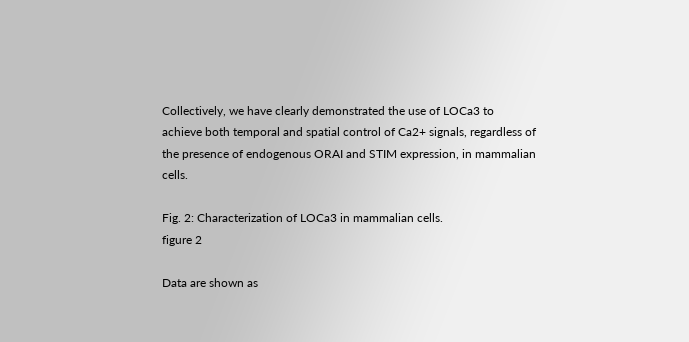Collectively, we have clearly demonstrated the use of LOCa3 to achieve both temporal and spatial control of Ca2+ signals, regardless of the presence of endogenous ORAI and STIM expression, in mammalian cells.

Fig. 2: Characterization of LOCa3 in mammalian cells.
figure 2

Data are shown as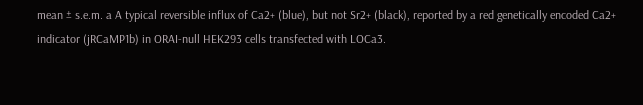mean ± s.e.m. a A typical reversible influx of Ca2+ (blue), but not Sr2+ (black), reported by a red genetically encoded Ca2+ indicator (jRCaMP1b) in ORAI-null HEK293 cells transfected with LOCa3.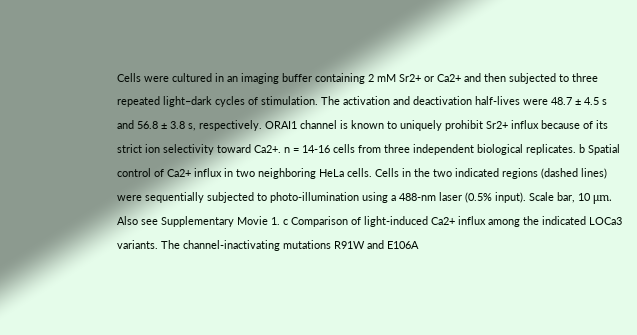Cells were cultured in an imaging buffer containing 2 mM Sr2+ or Ca2+ and then subjected to three repeated light–dark cycles of stimulation. The activation and deactivation half-lives were 48.7 ± 4.5 s and 56.8 ± 3.8 s, respectively. ORAI1 channel is known to uniquely prohibit Sr2+ influx because of its strict ion selectivity toward Ca2+. n = 14-16 cells from three independent biological replicates. b Spatial control of Ca2+ influx in two neighboring HeLa cells. Cells in the two indicated regions (dashed lines) were sequentially subjected to photo-illumination using a 488-nm laser (0.5% input). Scale bar, 10 μm. Also see Supplementary Movie 1. c Comparison of light-induced Ca2+ influx among the indicated LOCa3 variants. The channel-inactivating mutations R91W and E106A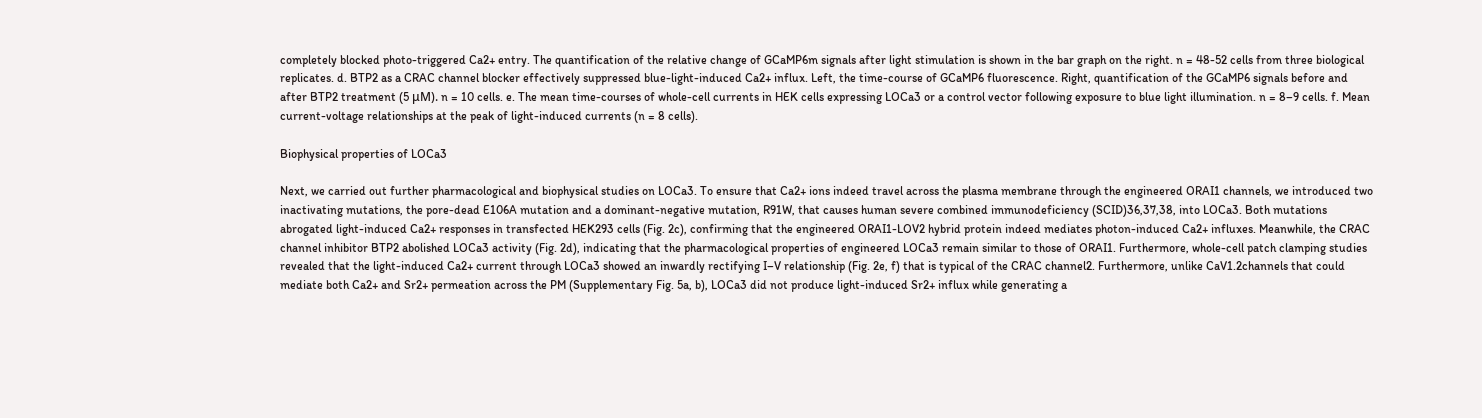completely blocked photo-triggered Ca2+ entry. The quantification of the relative change of GCaMP6m signals after light stimulation is shown in the bar graph on the right. n = 48-52 cells from three biological replicates. d. BTP2 as a CRAC channel blocker effectively suppressed blue-light-induced Ca2+ influx. Left, the time-course of GCaMP6 fluorescence. Right, quantification of the GCaMP6 signals before and after BTP2 treatment (5 μM). n = 10 cells. e. The mean time-courses of whole-cell currents in HEK cells expressing LOCa3 or a control vector following exposure to blue light illumination. n = 8–9 cells. f. Mean current-voltage relationships at the peak of light-induced currents (n = 8 cells).

Biophysical properties of LOCa3

Next, we carried out further pharmacological and biophysical studies on LOCa3. To ensure that Ca2+ ions indeed travel across the plasma membrane through the engineered ORAI1 channels, we introduced two inactivating mutations, the pore-dead E106A mutation and a dominant-negative mutation, R91W, that causes human severe combined immunodeficiency (SCID)36,37,38, into LOCa3. Both mutations abrogated light-induced Ca2+ responses in transfected HEK293 cells (Fig. 2c), confirming that the engineered ORAI1-LOV2 hybrid protein indeed mediates photon-induced Ca2+ influxes. Meanwhile, the CRAC channel inhibitor BTP2 abolished LOCa3 activity (Fig. 2d), indicating that the pharmacological properties of engineered LOCa3 remain similar to those of ORAI1. Furthermore, whole-cell patch clamping studies revealed that the light-induced Ca2+ current through LOCa3 showed an inwardly rectifying I–V relationship (Fig. 2e, f) that is typical of the CRAC channel2. Furthermore, unlike CaV1.2channels that could mediate both Ca2+ and Sr2+ permeation across the PM (Supplementary Fig. 5a, b), LOCa3 did not produce light-induced Sr2+ influx while generating a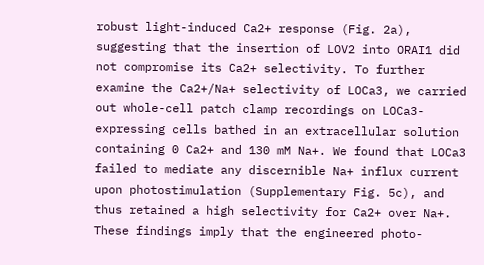robust light-induced Ca2+ response (Fig. 2a), suggesting that the insertion of LOV2 into ORAI1 did not compromise its Ca2+ selectivity. To further examine the Ca2+/Na+ selectivity of LOCa3, we carried out whole-cell patch clamp recordings on LOCa3-expressing cells bathed in an extracellular solution containing 0 Ca2+ and 130 mM Na+. We found that LOCa3 failed to mediate any discernible Na+ influx current upon photostimulation (Supplementary Fig. 5c), and thus retained a high selectivity for Ca2+ over Na+. These findings imply that the engineered photo-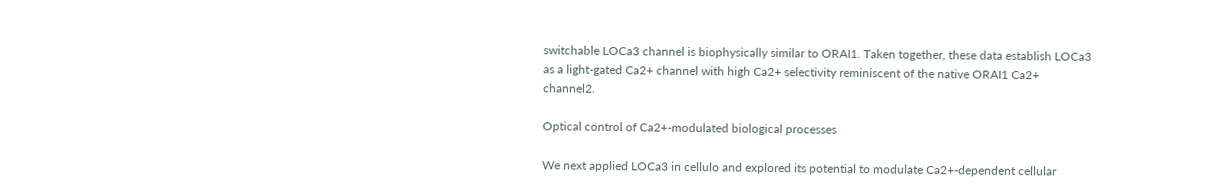switchable LOCa3 channel is biophysically similar to ORAI1. Taken together, these data establish LOCa3 as a light-gated Ca2+ channel with high Ca2+ selectivity reminiscent of the native ORAI1 Ca2+ channel2.

Optical control of Ca2+-modulated biological processes

We next applied LOCa3 in cellulo and explored its potential to modulate Ca2+-dependent cellular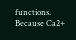functions. Because Ca2+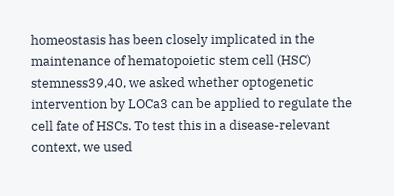homeostasis has been closely implicated in the maintenance of hematopoietic stem cell (HSC) stemness39,40, we asked whether optogenetic intervention by LOCa3 can be applied to regulate the cell fate of HSCs. To test this in a disease-relevant context, we used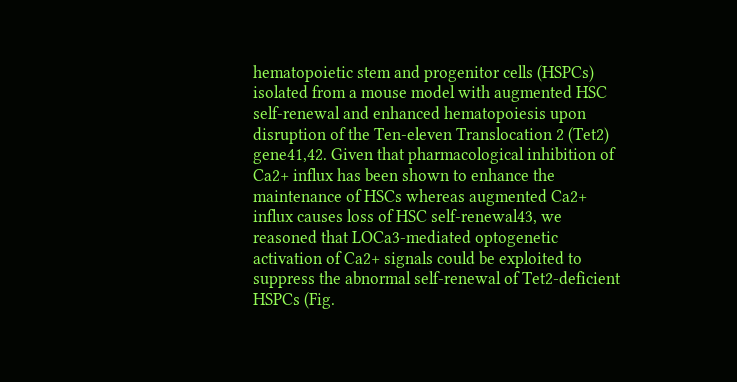hematopoietic stem and progenitor cells (HSPCs) isolated from a mouse model with augmented HSC self-renewal and enhanced hematopoiesis upon disruption of the Ten-eleven Translocation 2 (Tet2) gene41,42. Given that pharmacological inhibition of Ca2+ influx has been shown to enhance the maintenance of HSCs whereas augmented Ca2+ influx causes loss of HSC self-renewal43, we reasoned that LOCa3-mediated optogenetic activation of Ca2+ signals could be exploited to suppress the abnormal self-renewal of Tet2-deficient HSPCs (Fig.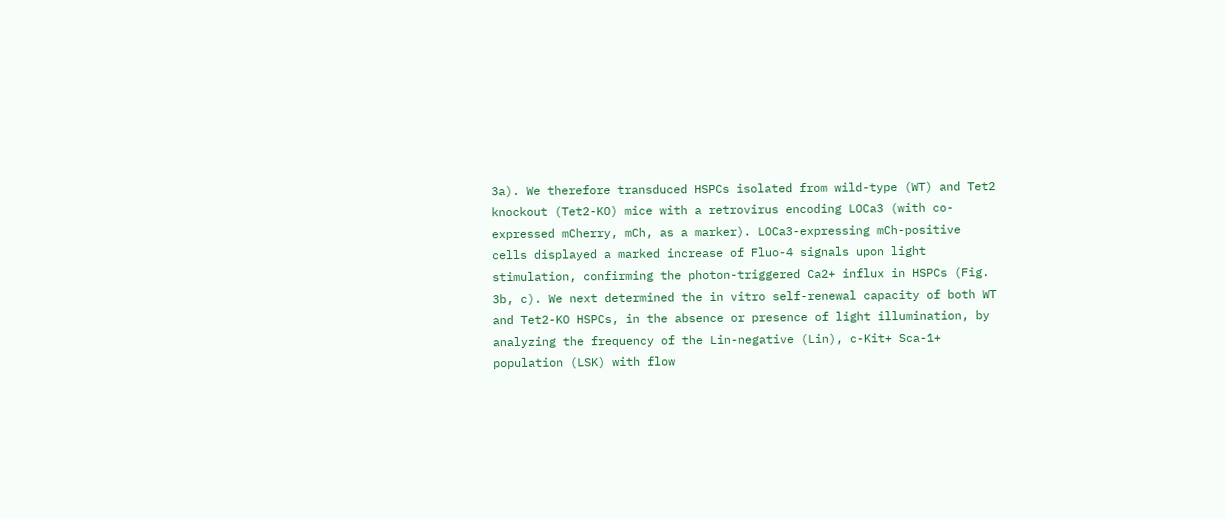3a). We therefore transduced HSPCs isolated from wild-type (WT) and Tet2 knockout (Tet2-KO) mice with a retrovirus encoding LOCa3 (with co-expressed mCherry, mCh, as a marker). LOCa3-expressing mCh-positive cells displayed a marked increase of Fluo-4 signals upon light stimulation, confirming the photon-triggered Ca2+ influx in HSPCs (Fig. 3b, c). We next determined the in vitro self-renewal capacity of both WT and Tet2-KO HSPCs, in the absence or presence of light illumination, by analyzing the frequency of the Lin-negative (Lin), c-Kit+ Sca-1+ population (LSK) with flow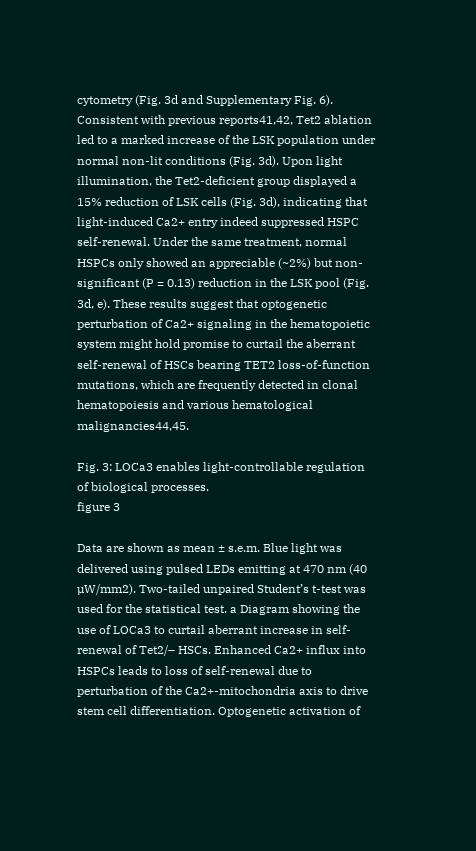cytometry (Fig. 3d and Supplementary Fig. 6). Consistent with previous reports41,42, Tet2 ablation led to a marked increase of the LSK population under normal non-lit conditions (Fig. 3d). Upon light illumination, the Tet2-deficient group displayed a 15% reduction of LSK cells (Fig. 3d), indicating that light-induced Ca2+ entry indeed suppressed HSPC self-renewal. Under the same treatment, normal HSPCs only showed an appreciable (~2%) but non-significant (P = 0.13) reduction in the LSK pool (Fig. 3d, e). These results suggest that optogenetic perturbation of Ca2+ signaling in the hematopoietic system might hold promise to curtail the aberrant self-renewal of HSCs bearing TET2 loss-of-function mutations, which are frequently detected in clonal hematopoiesis and various hematological malignancies44,45.

Fig. 3: LOCa3 enables light-controllable regulation of biological processes.
figure 3

Data are shown as mean ± s.e.m. Blue light was delivered using pulsed LEDs emitting at 470 nm (40 µW/mm2). Two-tailed unpaired Student’s t-test was used for the statistical test. a Diagram showing the use of LOCa3 to curtail aberrant increase in self-renewal of Tet2/– HSCs. Enhanced Ca2+ influx into HSPCs leads to loss of self-renewal due to perturbation of the Ca2+-mitochondria axis to drive stem cell differentiation. Optogenetic activation of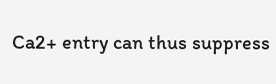Ca2+ entry can thus suppress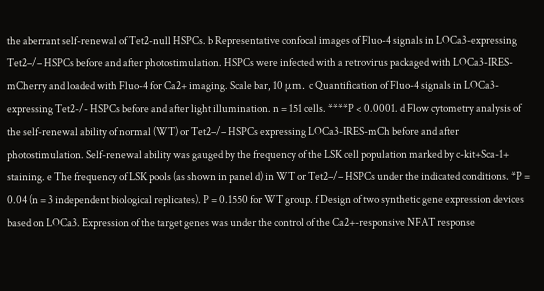the aberrant self-renewal of Tet2-null HSPCs. b Representative confocal images of Fluo-4 signals in LOCa3-expressing Tet2–/– HSPCs before and after photostimulation. HSPCs were infected with a retrovirus packaged with LOCa3-IRES-mCherry and loaded with Fluo-4 for Ca2+ imaging. Scale bar, 10 μm. c Quantification of Fluo-4 signals in LOCa3-expressing Tet2-/- HSPCs before and after light illumination. n = 151 cells. ****P < 0.0001. d Flow cytometry analysis of the self-renewal ability of normal (WT) or Tet2–/– HSPCs expressing LOCa3-IRES-mCh before and after photostimulation. Self-renewal ability was gauged by the frequency of the LSK cell population marked by c-kit+Sca-1+ staining. e The frequency of LSK pools (as shown in panel d) in WT or Tet2–/– HSPCs under the indicated conditions. *P = 0.04 (n = 3 independent biological replicates). P = 0.1550 for WT group. f Design of two synthetic gene expression devices based on LOCa3. Expression of the target genes was under the control of the Ca2+-responsive NFAT response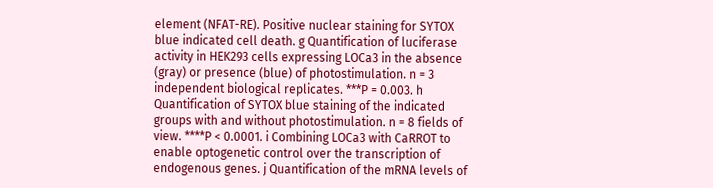element (NFAT-RE). Positive nuclear staining for SYTOX blue indicated cell death. g Quantification of luciferase activity in HEK293 cells expressing LOCa3 in the absence (gray) or presence (blue) of photostimulation. n = 3 independent biological replicates. ***P = 0.003. h Quantification of SYTOX blue staining of the indicated groups with and without photostimulation. n = 8 fields of view. ****P < 0.0001. i Combining LOCa3 with CaRROT to enable optogenetic control over the transcription of endogenous genes. j Quantification of the mRNA levels of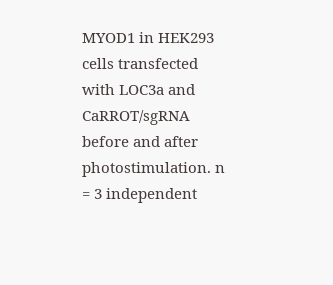MYOD1 in HEK293 cells transfected with LOC3a and CaRROT/sgRNA before and after photostimulation. n = 3 independent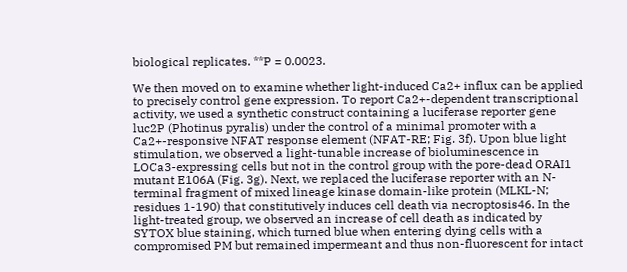biological replicates. **P = 0.0023.

We then moved on to examine whether light-induced Ca2+ influx can be applied to precisely control gene expression. To report Ca2+-dependent transcriptional activity, we used a synthetic construct containing a luciferase reporter gene luc2P (Photinus pyralis) under the control of a minimal promoter with a Ca2+-responsive NFAT response element (NFAT-RE; Fig. 3f). Upon blue light stimulation, we observed a light-tunable increase of bioluminescence in LOCa3-expressing cells but not in the control group with the pore-dead ORAI1 mutant E106A (Fig. 3g). Next, we replaced the luciferase reporter with an N-terminal fragment of mixed lineage kinase domain-like protein (MLKL-N; residues 1-190) that constitutively induces cell death via necroptosis46. In the light-treated group, we observed an increase of cell death as indicated by SYTOX blue staining, which turned blue when entering dying cells with a compromised PM but remained impermeant and thus non-fluorescent for intact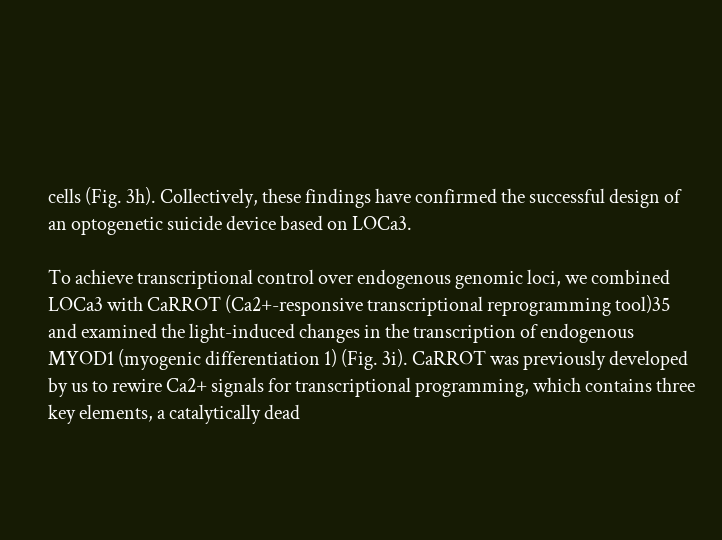cells (Fig. 3h). Collectively, these findings have confirmed the successful design of an optogenetic suicide device based on LOCa3.

To achieve transcriptional control over endogenous genomic loci, we combined LOCa3 with CaRROT (Ca2+-responsive transcriptional reprogramming tool)35 and examined the light-induced changes in the transcription of endogenous MYOD1 (myogenic differentiation 1) (Fig. 3i). CaRROT was previously developed by us to rewire Ca2+ signals for transcriptional programming, which contains three key elements, a catalytically dead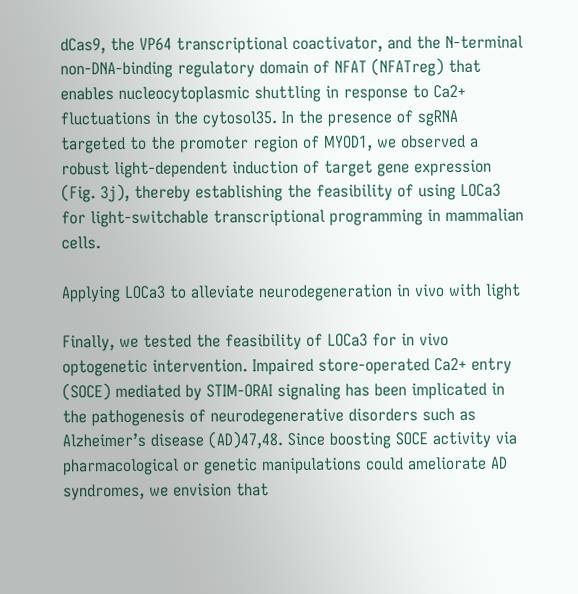dCas9, the VP64 transcriptional coactivator, and the N-terminal non-DNA-binding regulatory domain of NFAT (NFATreg) that enables nucleocytoplasmic shuttling in response to Ca2+ fluctuations in the cytosol35. In the presence of sgRNA targeted to the promoter region of MYOD1, we observed a robust light-dependent induction of target gene expression (Fig. 3j), thereby establishing the feasibility of using LOCa3 for light-switchable transcriptional programming in mammalian cells.

Applying LOCa3 to alleviate neurodegeneration in vivo with light

Finally, we tested the feasibility of LOCa3 for in vivo optogenetic intervention. Impaired store-operated Ca2+ entry (SOCE) mediated by STIM-ORAI signaling has been implicated in the pathogenesis of neurodegenerative disorders such as Alzheimer’s disease (AD)47,48. Since boosting SOCE activity via pharmacological or genetic manipulations could ameliorate AD syndromes, we envision that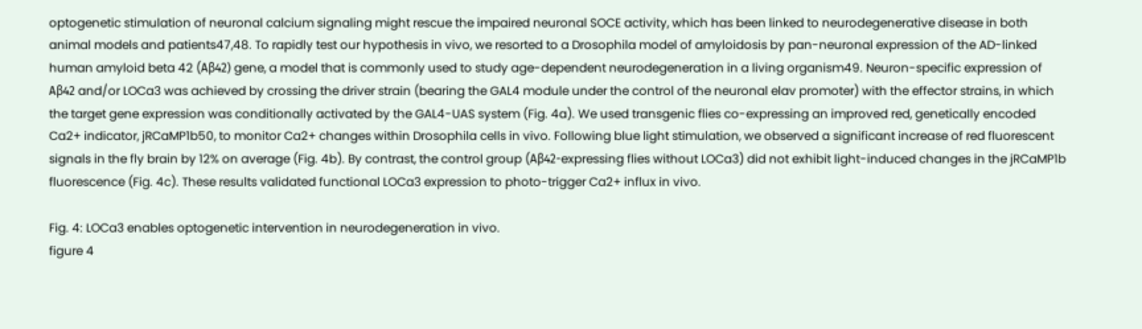optogenetic stimulation of neuronal calcium signaling might rescue the impaired neuronal SOCE activity, which has been linked to neurodegenerative disease in both animal models and patients47,48. To rapidly test our hypothesis in vivo, we resorted to a Drosophila model of amyloidosis by pan-neuronal expression of the AD-linked human amyloid beta 42 (Aβ42) gene, a model that is commonly used to study age-dependent neurodegeneration in a living organism49. Neuron-specific expression of Aβ42 and/or LOCa3 was achieved by crossing the driver strain (bearing the GAL4 module under the control of the neuronal elav promoter) with the effector strains, in which the target gene expression was conditionally activated by the GAL4-UAS system (Fig. 4a). We used transgenic flies co-expressing an improved red, genetically encoded Ca2+ indicator, jRCaMP1b50, to monitor Ca2+ changes within Drosophila cells in vivo. Following blue light stimulation, we observed a significant increase of red fluorescent signals in the fly brain by 12% on average (Fig. 4b). By contrast, the control group (Aβ42-expressing flies without LOCa3) did not exhibit light-induced changes in the jRCaMP1b fluorescence (Fig. 4c). These results validated functional LOCa3 expression to photo-trigger Ca2+ influx in vivo.

Fig. 4: LOCa3 enables optogenetic intervention in neurodegeneration in vivo.
figure 4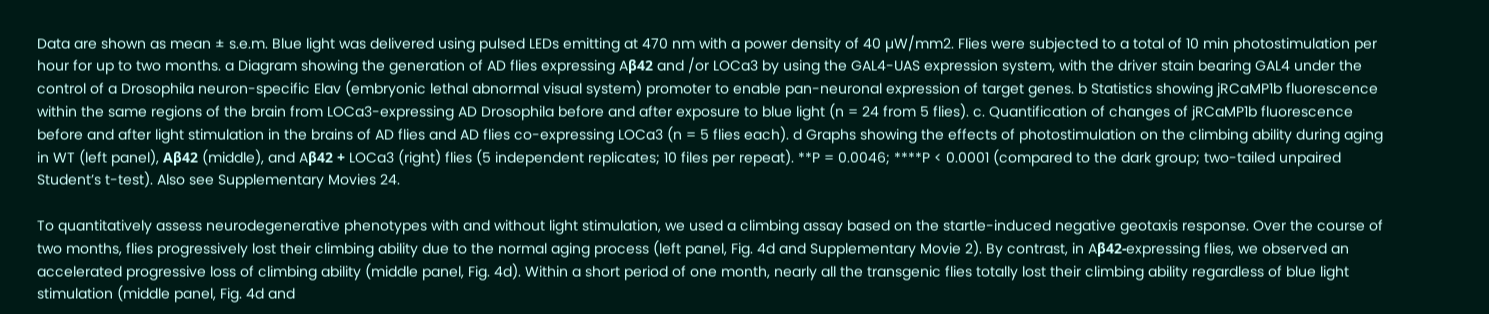Data are shown as mean ± s.e.m. Blue light was delivered using pulsed LEDs emitting at 470 nm with a power density of 40 µW/mm2. Flies were subjected to a total of 10 min photostimulation per hour for up to two months. a Diagram showing the generation of AD flies expressing Aβ42 and /or LOCa3 by using the GAL4-UAS expression system, with the driver stain bearing GAL4 under the control of a Drosophila neuron-specific Elav (embryonic lethal abnormal visual system) promoter to enable pan-neuronal expression of target genes. b Statistics showing jRCaMP1b fluorescence within the same regions of the brain from LOCa3-expressing AD Drosophila before and after exposure to blue light (n = 24 from 5 flies). c. Quantification of changes of jRCaMP1b fluorescence before and after light stimulation in the brains of AD flies and AD flies co-expressing LOCa3 (n = 5 flies each). d Graphs showing the effects of photostimulation on the climbing ability during aging in WT (left panel), Aβ42 (middle), and Aβ42 + LOCa3 (right) flies (5 independent replicates; 10 files per repeat). **P = 0.0046; ****P < 0.0001 (compared to the dark group; two-tailed unpaired Student’s t-test). Also see Supplementary Movies 24.

To quantitatively assess neurodegenerative phenotypes with and without light stimulation, we used a climbing assay based on the startle-induced negative geotaxis response. Over the course of two months, flies progressively lost their climbing ability due to the normal aging process (left panel, Fig. 4d and Supplementary Movie 2). By contrast, in Aβ42-expressing flies, we observed an accelerated progressive loss of climbing ability (middle panel, Fig. 4d). Within a short period of one month, nearly all the transgenic flies totally lost their climbing ability regardless of blue light stimulation (middle panel, Fig. 4d and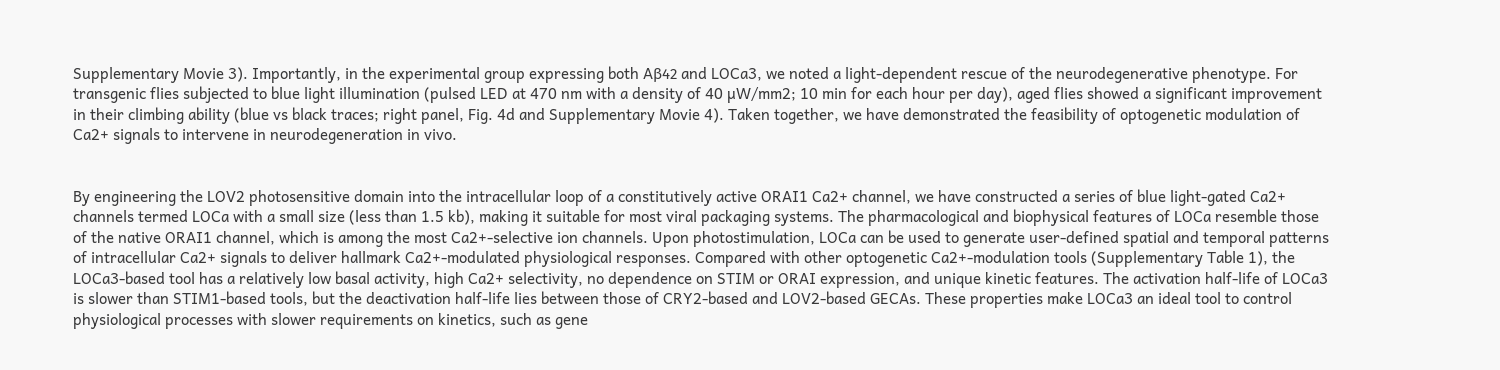Supplementary Movie 3). Importantly, in the experimental group expressing both Aβ42 and LOCa3, we noted a light-dependent rescue of the neurodegenerative phenotype. For transgenic flies subjected to blue light illumination (pulsed LED at 470 nm with a density of 40 µW/mm2; 10 min for each hour per day), aged flies showed a significant improvement in their climbing ability (blue vs black traces; right panel, Fig. 4d and Supplementary Movie 4). Taken together, we have demonstrated the feasibility of optogenetic modulation of Ca2+ signals to intervene in neurodegeneration in vivo.


By engineering the LOV2 photosensitive domain into the intracellular loop of a constitutively active ORAI1 Ca2+ channel, we have constructed a series of blue light-gated Ca2+ channels termed LOCa with a small size (less than 1.5 kb), making it suitable for most viral packaging systems. The pharmacological and biophysical features of LOCa resemble those of the native ORAI1 channel, which is among the most Ca2+-selective ion channels. Upon photostimulation, LOCa can be used to generate user-defined spatial and temporal patterns of intracellular Ca2+ signals to deliver hallmark Ca2+-modulated physiological responses. Compared with other optogenetic Ca2+-modulation tools (Supplementary Table 1), the LOCa3-based tool has a relatively low basal activity, high Ca2+ selectivity, no dependence on STIM or ORAI expression, and unique kinetic features. The activation half-life of LOCa3 is slower than STIM1-based tools, but the deactivation half-life lies between those of CRY2-based and LOV2-based GECAs. These properties make LOCa3 an ideal tool to control physiological processes with slower requirements on kinetics, such as gene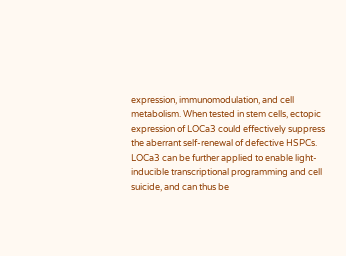expression, immunomodulation, and cell metabolism. When tested in stem cells, ectopic expression of LOCa3 could effectively suppress the aberrant self-renewal of defective HSPCs. LOCa3 can be further applied to enable light-inducible transcriptional programming and cell suicide, and can thus be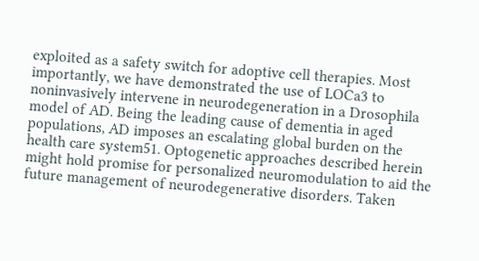exploited as a safety switch for adoptive cell therapies. Most importantly, we have demonstrated the use of LOCa3 to noninvasively intervene in neurodegeneration in a Drosophila model of AD. Being the leading cause of dementia in aged populations, AD imposes an escalating global burden on the health care system51. Optogenetic approaches described herein might hold promise for personalized neuromodulation to aid the future management of neurodegenerative disorders. Taken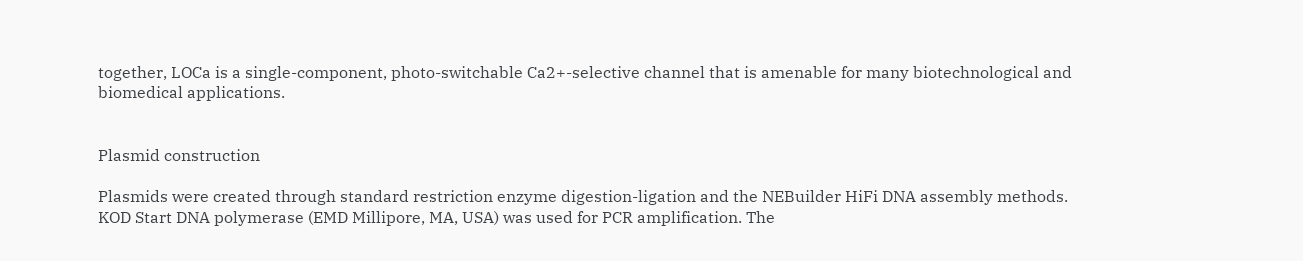together, LOCa is a single-component, photo-switchable Ca2+-selective channel that is amenable for many biotechnological and biomedical applications.


Plasmid construction

Plasmids were created through standard restriction enzyme digestion-ligation and the NEBuilder HiFi DNA assembly methods. KOD Start DNA polymerase (EMD Millipore, MA, USA) was used for PCR amplification. The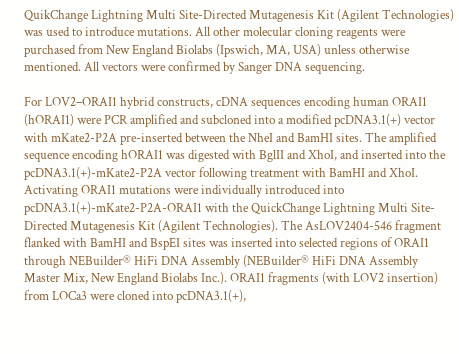QuikChange Lightning Multi Site-Directed Mutagenesis Kit (Agilent Technologies) was used to introduce mutations. All other molecular cloning reagents were purchased from New England Biolabs (Ipswich, MA, USA) unless otherwise mentioned. All vectors were confirmed by Sanger DNA sequencing.

For LOV2–ORAI1 hybrid constructs, cDNA sequences encoding human ORAI1 (hORAI1) were PCR amplified and subcloned into a modified pcDNA3.1(+) vector with mKate2-P2A pre-inserted between the NheI and BamHI sites. The amplified sequence encoding hORAI1 was digested with BglII and XhoI, and inserted into the pcDNA3.1(+)-mKate2-P2A vector following treatment with BamHI and XhoI. Activating ORAI1 mutations were individually introduced into pcDNA3.1(+)-mKate2-P2A-ORAI1 with the QuickChange Lightning Multi Site-Directed Mutagenesis Kit (Agilent Technologies). The AsLOV2404-546 fragment flanked with BamHI and BspEI sites was inserted into selected regions of ORAI1 through NEBuilder® HiFi DNA Assembly (NEBuilder® HiFi DNA Assembly Master Mix, New England Biolabs Inc.). ORAI1 fragments (with LOV2 insertion) from LOCa3 were cloned into pcDNA3.1(+),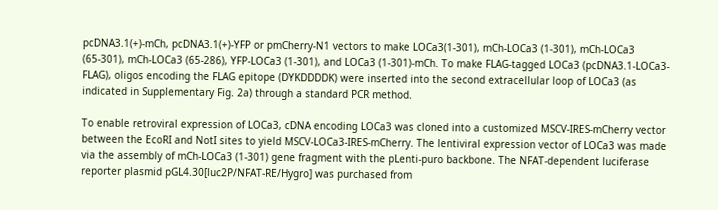pcDNA3.1(+)-mCh, pcDNA3.1(+)-YFP or pmCherry-N1 vectors to make LOCa3(1-301), mCh-LOCa3 (1-301), mCh-LOCa3 (65-301), mCh-LOCa3 (65-286), YFP-LOCa3 (1-301), and LOCa3 (1-301)-mCh. To make FLAG-tagged LOCa3 (pcDNA3.1-LOCa3-FLAG), oligos encoding the FLAG epitope (DYKDDDDK) were inserted into the second extracellular loop of LOCa3 (as indicated in Supplementary Fig. 2a) through a standard PCR method.

To enable retroviral expression of LOCa3, cDNA encoding LOCa3 was cloned into a customized MSCV-IRES-mCherry vector between the EcoRI and NotI sites to yield MSCV-LOCa3-IRES-mCherry. The lentiviral expression vector of LOCa3 was made via the assembly of mCh-LOCa3 (1-301) gene fragment with the pLenti-puro backbone. The NFAT-dependent luciferase reporter plasmid pGL4.30[luc2P/NFAT-RE/Hygro] was purchased from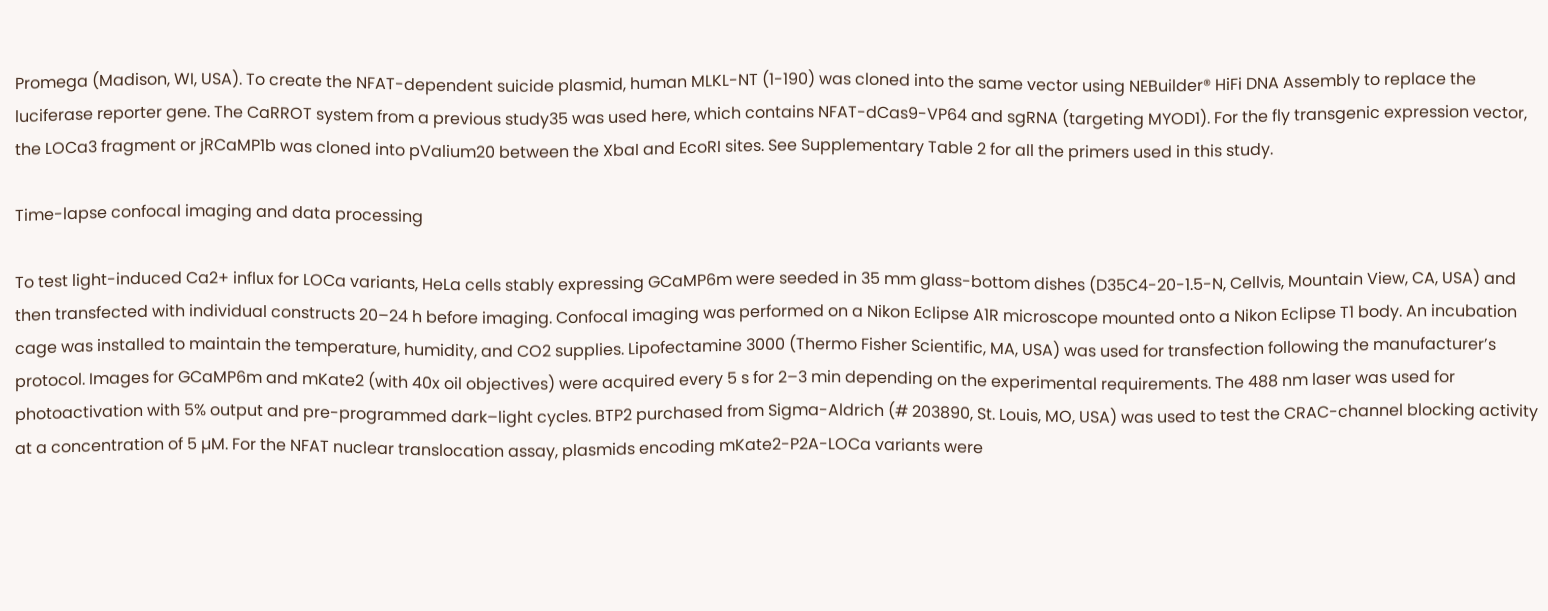Promega (Madison, WI, USA). To create the NFAT-dependent suicide plasmid, human MLKL-NT (1-190) was cloned into the same vector using NEBuilder® HiFi DNA Assembly to replace the luciferase reporter gene. The CaRROT system from a previous study35 was used here, which contains NFAT-dCas9-VP64 and sgRNA (targeting MYOD1). For the fly transgenic expression vector, the LOCa3 fragment or jRCaMP1b was cloned into pValium20 between the XbaI and EcoRI sites. See Supplementary Table 2 for all the primers used in this study.

Time-lapse confocal imaging and data processing

To test light-induced Ca2+ influx for LOCa variants, HeLa cells stably expressing GCaMP6m were seeded in 35 mm glass-bottom dishes (D35C4-20-1.5-N, Cellvis, Mountain View, CA, USA) and then transfected with individual constructs 20–24 h before imaging. Confocal imaging was performed on a Nikon Eclipse A1R microscope mounted onto a Nikon Eclipse T1 body. An incubation cage was installed to maintain the temperature, humidity, and CO2 supplies. Lipofectamine 3000 (Thermo Fisher Scientific, MA, USA) was used for transfection following the manufacturer’s protocol. Images for GCaMP6m and mKate2 (with 40x oil objectives) were acquired every 5 s for 2–3 min depending on the experimental requirements. The 488 nm laser was used for photoactivation with 5% output and pre-programmed dark–light cycles. BTP2 purchased from Sigma-Aldrich (# 203890, St. Louis, MO, USA) was used to test the CRAC-channel blocking activity at a concentration of 5 µM. For the NFAT nuclear translocation assay, plasmids encoding mKate2-P2A-LOCa variants were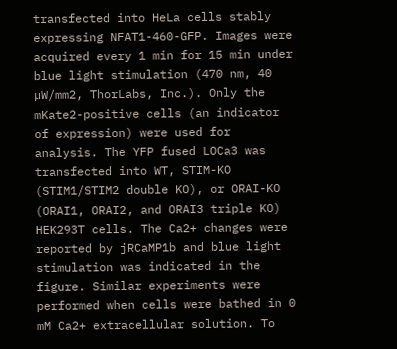transfected into HeLa cells stably expressing NFAT1-460-GFP. Images were acquired every 1 min for 15 min under blue light stimulation (470 nm, 40 µW/mm2, ThorLabs, Inc.). Only the mKate2-positive cells (an indicator of expression) were used for analysis. The YFP fused LOCa3 was transfected into WT, STIM-KO (STIM1/STIM2 double KO), or ORAI-KO (ORAI1, ORAI2, and ORAI3 triple KO) HEK293T cells. The Ca2+ changes were reported by jRCaMP1b and blue light stimulation was indicated in the figure. Similar experiments were performed when cells were bathed in 0 mM Ca2+ extracellular solution. To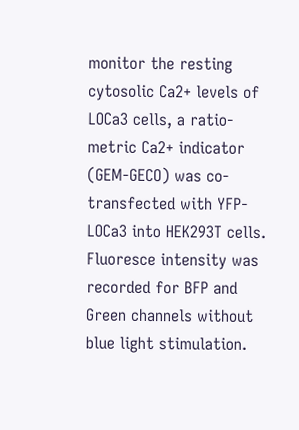monitor the resting cytosolic Ca2+ levels of LOCa3 cells, a ratio-metric Ca2+ indicator (GEM-GECO) was co-transfected with YFP-LOCa3 into HEK293T cells. Fluoresce intensity was recorded for BFP and Green channels without blue light stimulation.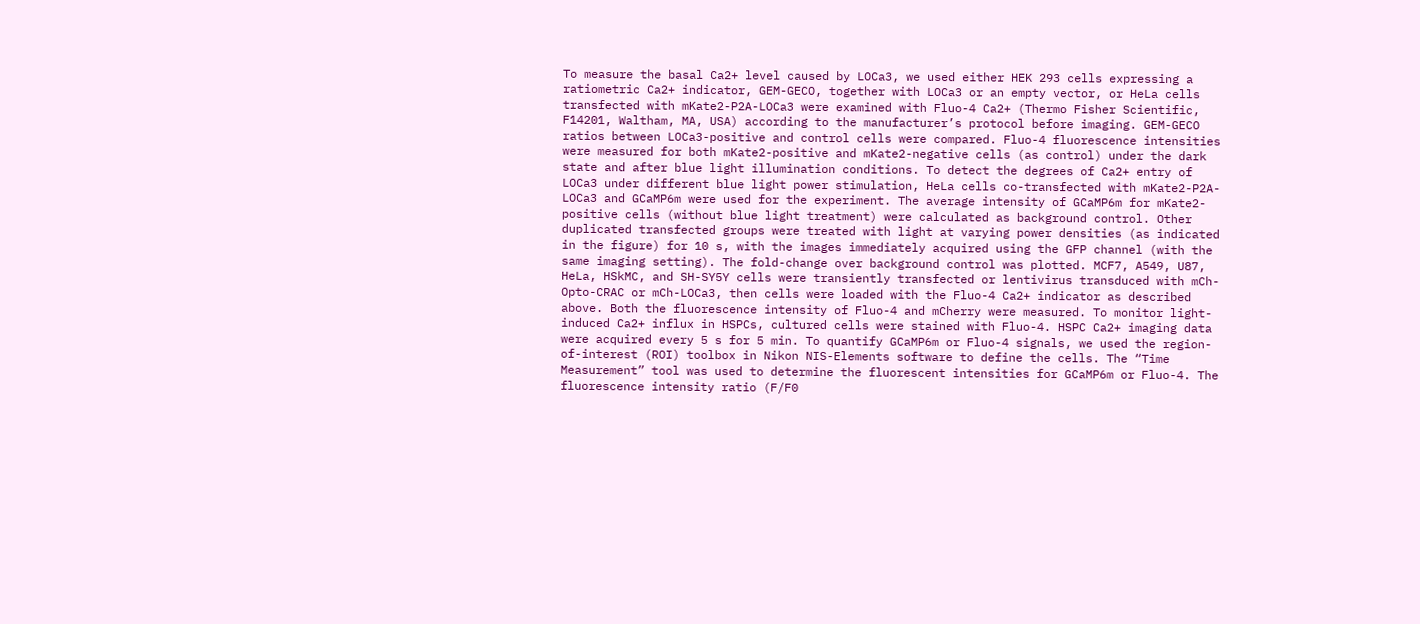To measure the basal Ca2+ level caused by LOCa3, we used either HEK 293 cells expressing a ratiometric Ca2+ indicator, GEM-GECO, together with LOCa3 or an empty vector, or HeLa cells transfected with mKate2-P2A-LOCa3 were examined with Fluo-4 Ca2+ (Thermo Fisher Scientific, F14201, Waltham, MA, USA) according to the manufacturer’s protocol before imaging. GEM-GECO ratios between LOCa3-positive and control cells were compared. Fluo-4 fluorescence intensities were measured for both mKate2-positive and mKate2-negative cells (as control) under the dark state and after blue light illumination conditions. To detect the degrees of Ca2+ entry of LOCa3 under different blue light power stimulation, HeLa cells co-transfected with mKate2-P2A-LOCa3 and GCaMP6m were used for the experiment. The average intensity of GCaMP6m for mKate2-positive cells (without blue light treatment) were calculated as background control. Other duplicated transfected groups were treated with light at varying power densities (as indicated in the figure) for 10 s, with the images immediately acquired using the GFP channel (with the same imaging setting). The fold-change over background control was plotted. MCF7, A549, U87, HeLa, HSkMC, and SH-SY5Y cells were transiently transfected or lentivirus transduced with mCh-Opto-CRAC or mCh-LOCa3, then cells were loaded with the Fluo-4 Ca2+ indicator as described above. Both the fluorescence intensity of Fluo-4 and mCherry were measured. To monitor light-induced Ca2+ influx in HSPCs, cultured cells were stained with Fluo-4. HSPC Ca2+ imaging data were acquired every 5 s for 5 min. To quantify GCaMP6m or Fluo-4 signals, we used the region-of-interest (ROI) toolbox in Nikon NIS-Elements software to define the cells. The “Time Measurement” tool was used to determine the fluorescent intensities for GCaMP6m or Fluo-4. The fluorescence intensity ratio (F/F0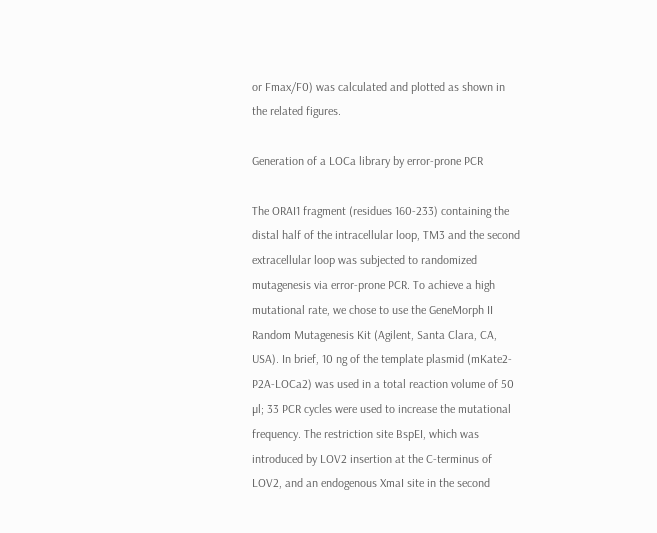or Fmax/F0) was calculated and plotted as shown in the related figures.

Generation of a LOCa library by error-prone PCR

The ORAI1 fragment (residues 160-233) containing the distal half of the intracellular loop, TM3 and the second extracellular loop was subjected to randomized mutagenesis via error-prone PCR. To achieve a high mutational rate, we chose to use the GeneMorph II Random Mutagenesis Kit (Agilent, Santa Clara, CA, USA). In brief, 10 ng of the template plasmid (mKate2-P2A-LOCa2) was used in a total reaction volume of 50 µl; 33 PCR cycles were used to increase the mutational frequency. The restriction site BspEI, which was introduced by LOV2 insertion at the C-terminus of LOV2, and an endogenous XmaI site in the second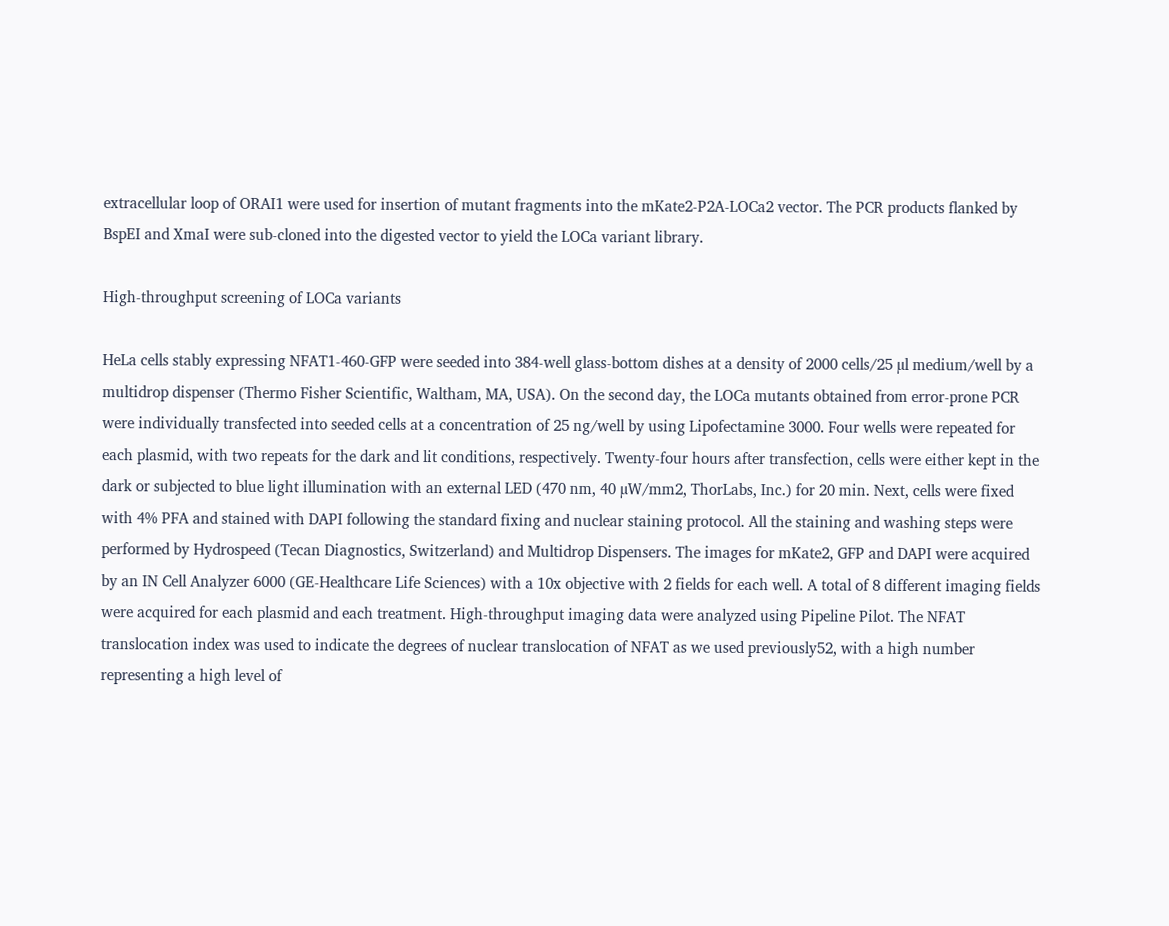extracellular loop of ORAI1 were used for insertion of mutant fragments into the mKate2-P2A-LOCa2 vector. The PCR products flanked by BspEI and XmaI were sub-cloned into the digested vector to yield the LOCa variant library.

High-throughput screening of LOCa variants

HeLa cells stably expressing NFAT1-460-GFP were seeded into 384-well glass-bottom dishes at a density of 2000 cells/25 µl medium/well by a multidrop dispenser (Thermo Fisher Scientific, Waltham, MA, USA). On the second day, the LOCa mutants obtained from error-prone PCR were individually transfected into seeded cells at a concentration of 25 ng/well by using Lipofectamine 3000. Four wells were repeated for each plasmid, with two repeats for the dark and lit conditions, respectively. Twenty-four hours after transfection, cells were either kept in the dark or subjected to blue light illumination with an external LED (470 nm, 40 µW/mm2, ThorLabs, Inc.) for 20 min. Next, cells were fixed with 4% PFA and stained with DAPI following the standard fixing and nuclear staining protocol. All the staining and washing steps were performed by Hydrospeed (Tecan Diagnostics, Switzerland) and Multidrop Dispensers. The images for mKate2, GFP and DAPI were acquired by an IN Cell Analyzer 6000 (GE-Healthcare Life Sciences) with a 10x objective with 2 fields for each well. A total of 8 different imaging fields were acquired for each plasmid and each treatment. High-throughput imaging data were analyzed using Pipeline Pilot. The NFAT translocation index was used to indicate the degrees of nuclear translocation of NFAT as we used previously52, with a high number representing a high level of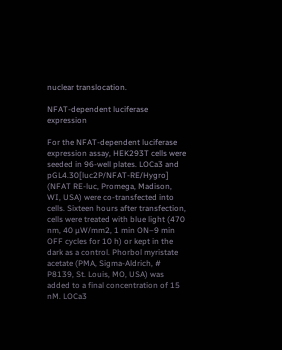nuclear translocation.

NFAT-dependent luciferase expression

For the NFAT-dependent luciferase expression assay, HEK293T cells were seeded in 96-well plates. LOCa3 and pGL4.30[luc2P/NFAT-RE/Hygro] (NFAT RE-luc, Promega, Madison, WI, USA) were co-transfected into cells. Sixteen hours after transfection, cells were treated with blue light (470 nm, 40 µW/mm2, 1 min ON–9 min OFF cycles for 10 h) or kept in the dark as a control. Phorbol myristate acetate (PMA, Sigma-Aldrich, # P8139, St. Louis, MO, USA) was added to a final concentration of 15 nM. LOCa3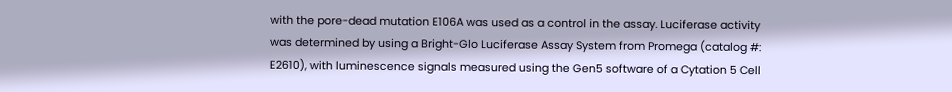with the pore-dead mutation E106A was used as a control in the assay. Luciferase activity was determined by using a Bright-Glo Luciferase Assay System from Promega (catalog #: E2610), with luminescence signals measured using the Gen5 software of a Cytation 5 Cell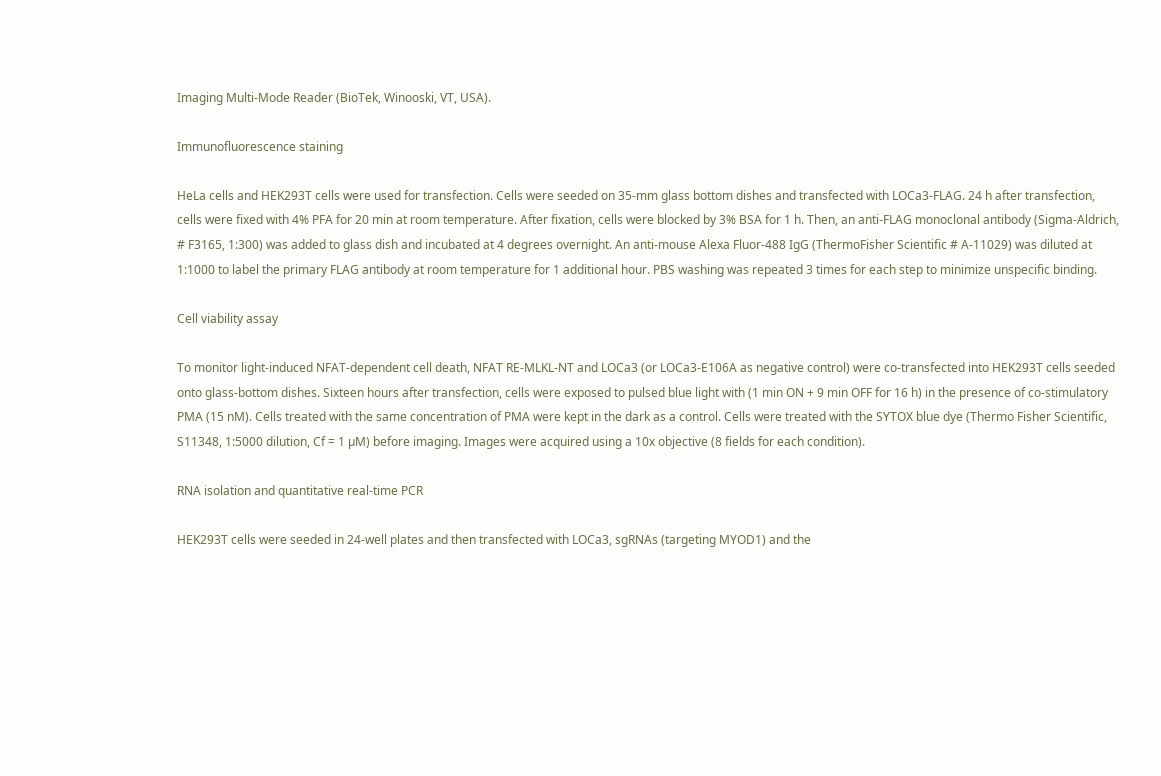Imaging Multi-Mode Reader (BioTek, Winooski, VT, USA).

Immunofluorescence staining

HeLa cells and HEK293T cells were used for transfection. Cells were seeded on 35-mm glass bottom dishes and transfected with LOCa3-FLAG. 24 h after transfection, cells were fixed with 4% PFA for 20 min at room temperature. After fixation, cells were blocked by 3% BSA for 1 h. Then, an anti-FLAG monoclonal antibody (Sigma-Aldrich, # F3165, 1:300) was added to glass dish and incubated at 4 degrees overnight. An anti-mouse Alexa Fluor-488 IgG (ThermoFisher Scientific # A-11029) was diluted at 1:1000 to label the primary FLAG antibody at room temperature for 1 additional hour. PBS washing was repeated 3 times for each step to minimize unspecific binding.

Cell viability assay

To monitor light-induced NFAT-dependent cell death, NFAT RE-MLKL-NT and LOCa3 (or LOCa3-E106A as negative control) were co-transfected into HEK293T cells seeded onto glass-bottom dishes. Sixteen hours after transfection, cells were exposed to pulsed blue light with (1 min ON + 9 min OFF for 16 h) in the presence of co-stimulatory PMA (15 nM). Cells treated with the same concentration of PMA were kept in the dark as a control. Cells were treated with the SYTOX blue dye (Thermo Fisher Scientific, S11348, 1:5000 dilution, Cf = 1 µM) before imaging. Images were acquired using a 10x objective (8 fields for each condition).

RNA isolation and quantitative real-time PCR

HEK293T cells were seeded in 24-well plates and then transfected with LOCa3, sgRNAs (targeting MYOD1) and the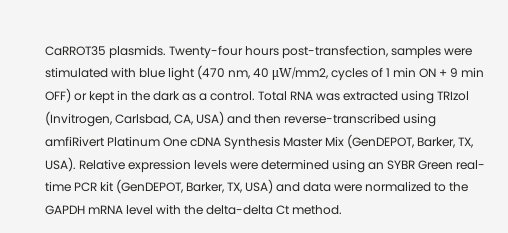CaRROT35 plasmids. Twenty-four hours post-transfection, samples were stimulated with blue light (470 nm, 40 μW/mm2, cycles of 1 min ON + 9 min OFF) or kept in the dark as a control. Total RNA was extracted using TRIzol (Invitrogen, Carlsbad, CA, USA) and then reverse-transcribed using amfiRivert Platinum One cDNA Synthesis Master Mix (GenDEPOT, Barker, TX, USA). Relative expression levels were determined using an SYBR Green real-time PCR kit (GenDEPOT, Barker, TX, USA) and data were normalized to the GAPDH mRNA level with the delta-delta Ct method.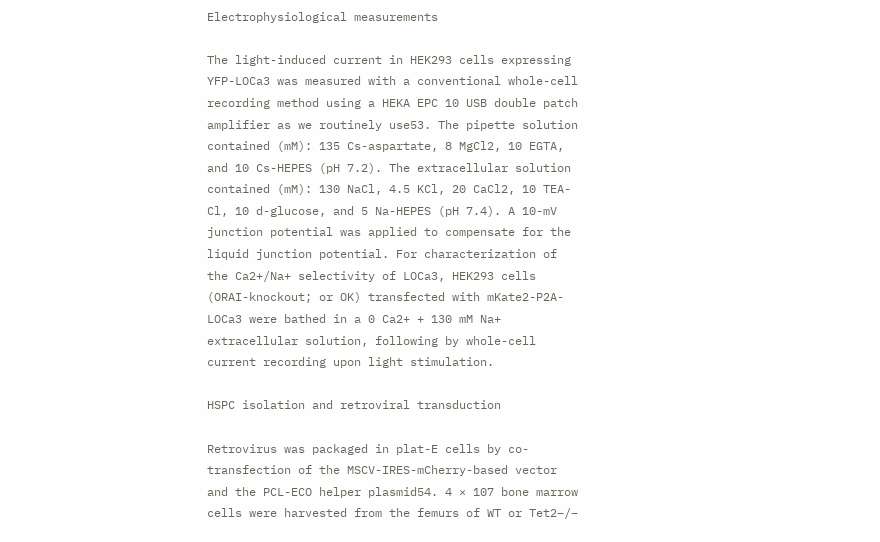Electrophysiological measurements

The light-induced current in HEK293 cells expressing YFP-LOCa3 was measured with a conventional whole-cell recording method using a HEKA EPC 10 USB double patch amplifier as we routinely use53. The pipette solution contained (mM): 135 Cs-aspartate, 8 MgCl2, 10 EGTA, and 10 Cs-HEPES (pH 7.2). The extracellular solution contained (mM): 130 NaCl, 4.5 KCl, 20 CaCl2, 10 TEA-Cl, 10 d-glucose, and 5 Na-HEPES (pH 7.4). A 10-mV junction potential was applied to compensate for the liquid junction potential. For characterization of the Ca2+/Na+ selectivity of LOCa3, HEK293 cells (ORAI-knockout; or OK) transfected with mKate2-P2A-LOCa3 were bathed in a 0 Ca2+ + 130 mM Na+ extracellular solution, following by whole-cell current recording upon light stimulation.

HSPC isolation and retroviral transduction

Retrovirus was packaged in plat-E cells by co-transfection of the MSCV-IRES-mCherry-based vector and the PCL-ECO helper plasmid54. 4 × 107 bone marrow cells were harvested from the femurs of WT or Tet2–/–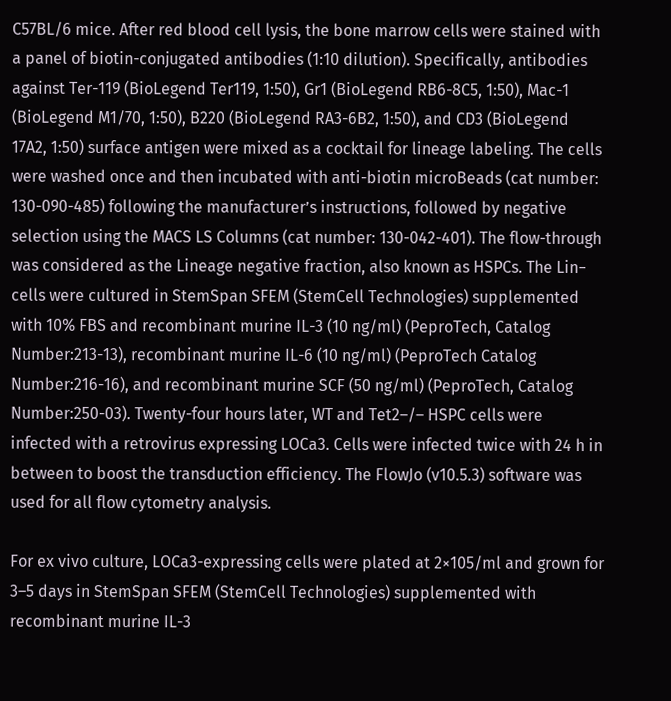C57BL/6 mice. After red blood cell lysis, the bone marrow cells were stained with a panel of biotin-conjugated antibodies (1:10 dilution). Specifically, antibodies against Ter-119 (BioLegend Ter119, 1:50), Gr1 (BioLegend RB6-8C5, 1:50), Mac-1 (BioLegend M1/70, 1:50), B220 (BioLegend RA3-6B2, 1:50), and CD3 (BioLegend 17A2, 1:50) surface antigen were mixed as a cocktail for lineage labeling. The cells were washed once and then incubated with anti-biotin microBeads (cat number: 130-090-485) following the manufacturer’s instructions, followed by negative selection using the MACS LS Columns (cat number: 130-042-401). The flow-through was considered as the Lineage negative fraction, also known as HSPCs. The Lin− cells were cultured in StemSpan SFEM (StemCell Technologies) supplemented with 10% FBS and recombinant murine IL-3 (10 ng/ml) (PeproTech, Catalog Number:213-13), recombinant murine IL-6 (10 ng/ml) (PeproTech Catalog Number:216-16), and recombinant murine SCF (50 ng/ml) (PeproTech, Catalog Number:250-03). Twenty-four hours later, WT and Tet2–/– HSPC cells were infected with a retrovirus expressing LOCa3. Cells were infected twice with 24 h in between to boost the transduction efficiency. The FlowJo (v10.5.3) software was used for all flow cytometry analysis.

For ex vivo culture, LOCa3-expressing cells were plated at 2×105/ml and grown for 3–5 days in StemSpan SFEM (StemCell Technologies) supplemented with recombinant murine IL-3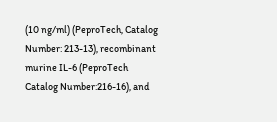(10 ng/ml) (PeproTech, Catalog Number: 213-13), recombinant murine IL-6 (PeproTech Catalog Number:216-16), and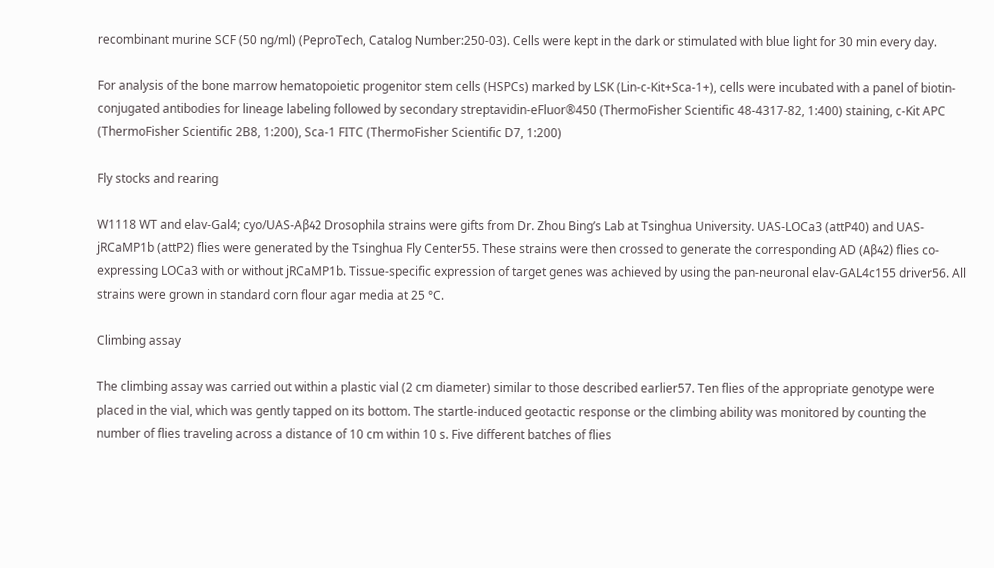recombinant murine SCF (50 ng/ml) (PeproTech, Catalog Number:250-03). Cells were kept in the dark or stimulated with blue light for 30 min every day.

For analysis of the bone marrow hematopoietic progenitor stem cells (HSPCs) marked by LSK (Lin-c-Kit+Sca-1+), cells were incubated with a panel of biotin-conjugated antibodies for lineage labeling followed by secondary streptavidin-eFluor®450 (ThermoFisher Scientific 48-4317-82, 1:400) staining, c-Kit APC (ThermoFisher Scientific 2B8, 1:200), Sca-1 FITC (ThermoFisher Scientific D7, 1:200)

Fly stocks and rearing

W1118 WT and elav-Gal4; cyo/UAS-Aβ42 Drosophila strains were gifts from Dr. Zhou Bing’s Lab at Tsinghua University. UAS-LOCa3 (attP40) and UAS-jRCaMP1b (attP2) flies were generated by the Tsinghua Fly Center55. These strains were then crossed to generate the corresponding AD (Aβ42) flies co-expressing LOCa3 with or without jRCaMP1b. Tissue-specific expression of target genes was achieved by using the pan-neuronal elav-GAL4c155 driver56. All strains were grown in standard corn flour agar media at 25 °C.

Climbing assay

The climbing assay was carried out within a plastic vial (2 cm diameter) similar to those described earlier57. Ten flies of the appropriate genotype were placed in the vial, which was gently tapped on its bottom. The startle-induced geotactic response or the climbing ability was monitored by counting the number of flies traveling across a distance of 10 cm within 10 s. Five different batches of flies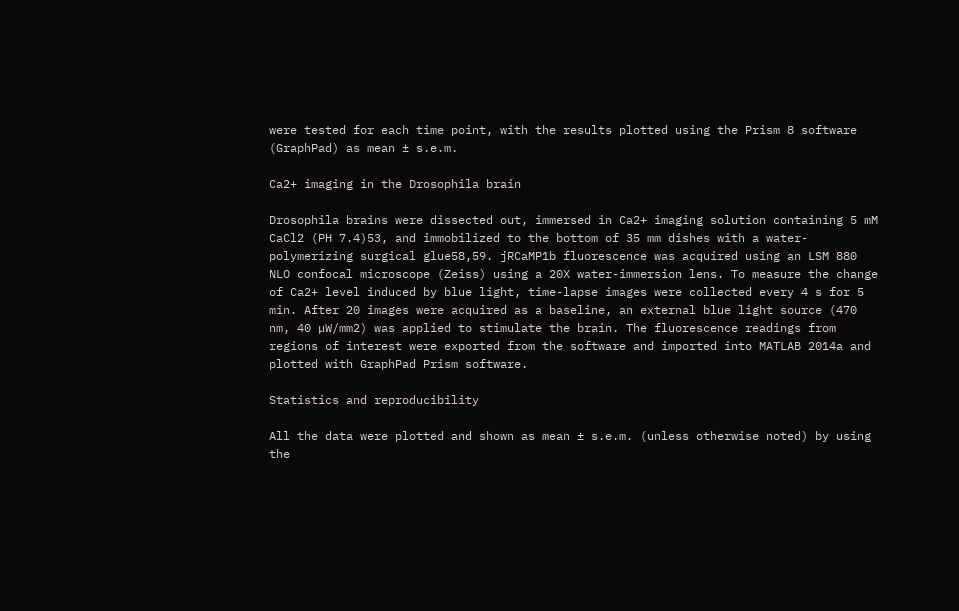were tested for each time point, with the results plotted using the Prism 8 software (GraphPad) as mean ± s.e.m.

Ca2+ imaging in the Drosophila brain

Drosophila brains were dissected out, immersed in Ca2+ imaging solution containing 5 mM CaCl2 (PH 7.4)53, and immobilized to the bottom of 35 mm dishes with a water-polymerizing surgical glue58,59. jRCaMP1b fluorescence was acquired using an LSM 880 NLO confocal microscope (Zeiss) using a 20X water-immersion lens. To measure the change of Ca2+ level induced by blue light, time-lapse images were collected every 4 s for 5 min. After 20 images were acquired as a baseline, an external blue light source (470 nm, 40 µW/mm2) was applied to stimulate the brain. The fluorescence readings from regions of interest were exported from the software and imported into MATLAB 2014a and plotted with GraphPad Prism software.

Statistics and reproducibility

All the data were plotted and shown as mean ± s.e.m. (unless otherwise noted) by using the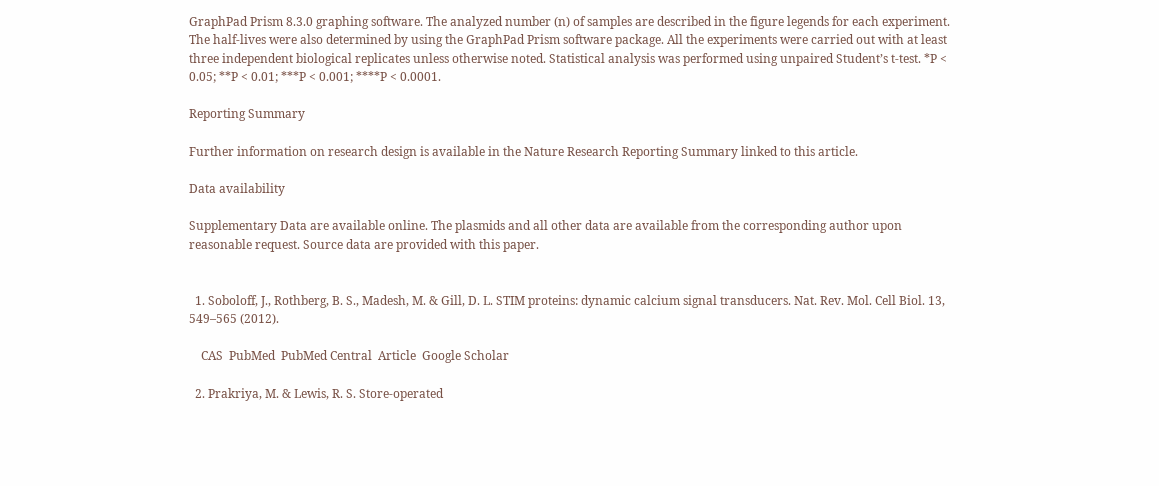GraphPad Prism 8.3.0 graphing software. The analyzed number (n) of samples are described in the figure legends for each experiment. The half-lives were also determined by using the GraphPad Prism software package. All the experiments were carried out with at least three independent biological replicates unless otherwise noted. Statistical analysis was performed using unpaired Student’s t-test. *P < 0.05; **P < 0.01; ***P < 0.001; ****P < 0.0001.

Reporting Summary

Further information on research design is available in the Nature Research Reporting Summary linked to this article.

Data availability

Supplementary Data are available online. The plasmids and all other data are available from the corresponding author upon reasonable request. Source data are provided with this paper.


  1. Soboloff, J., Rothberg, B. S., Madesh, M. & Gill, D. L. STIM proteins: dynamic calcium signal transducers. Nat. Rev. Mol. Cell Biol. 13, 549–565 (2012).

    CAS  PubMed  PubMed Central  Article  Google Scholar

  2. Prakriya, M. & Lewis, R. S. Store-operated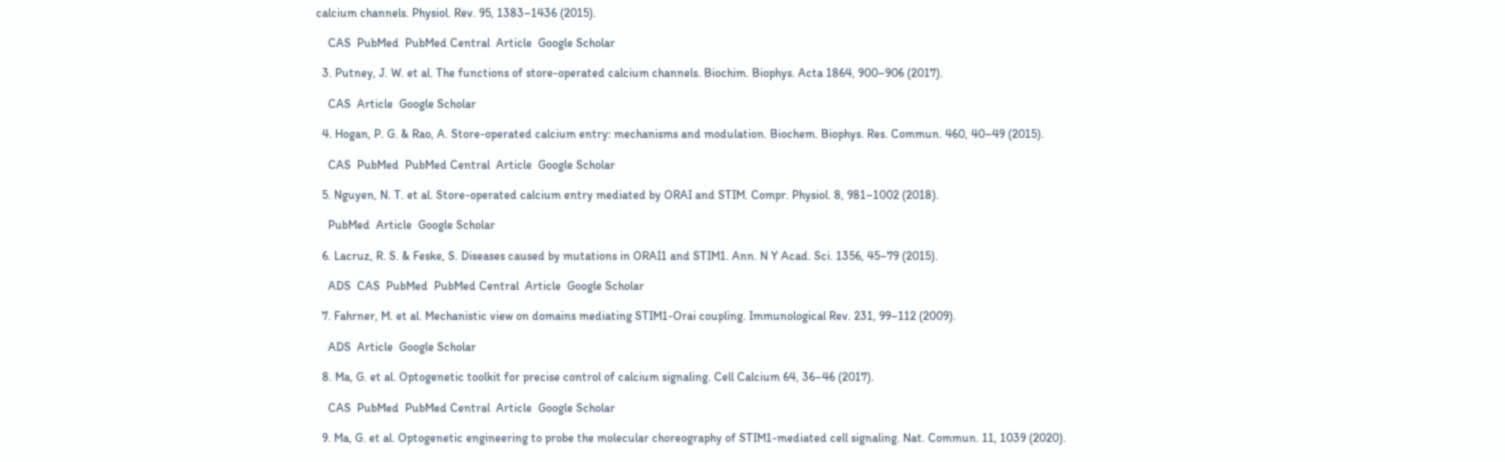calcium channels. Physiol. Rev. 95, 1383–1436 (2015).

    CAS  PubMed  PubMed Central  Article  Google Scholar

  3. Putney, J. W. et al. The functions of store-operated calcium channels. Biochim. Biophys. Acta 1864, 900–906 (2017).

    CAS  Article  Google Scholar

  4. Hogan, P. G. & Rao, A. Store-operated calcium entry: mechanisms and modulation. Biochem. Biophys. Res. Commun. 460, 40–49 (2015).

    CAS  PubMed  PubMed Central  Article  Google Scholar

  5. Nguyen, N. T. et al. Store-operated calcium entry mediated by ORAI and STIM. Compr. Physiol. 8, 981–1002 (2018).

    PubMed  Article  Google Scholar

  6. Lacruz, R. S. & Feske, S. Diseases caused by mutations in ORAI1 and STIM1. Ann. N Y Acad. Sci. 1356, 45–79 (2015).

    ADS  CAS  PubMed  PubMed Central  Article  Google Scholar

  7. Fahrner, M. et al. Mechanistic view on domains mediating STIM1-Orai coupling. Immunological Rev. 231, 99–112 (2009).

    ADS  Article  Google Scholar

  8. Ma, G. et al. Optogenetic toolkit for precise control of calcium signaling. Cell Calcium 64, 36–46 (2017).

    CAS  PubMed  PubMed Central  Article  Google Scholar

  9. Ma, G. et al. Optogenetic engineering to probe the molecular choreography of STIM1-mediated cell signaling. Nat. Commun. 11, 1039 (2020).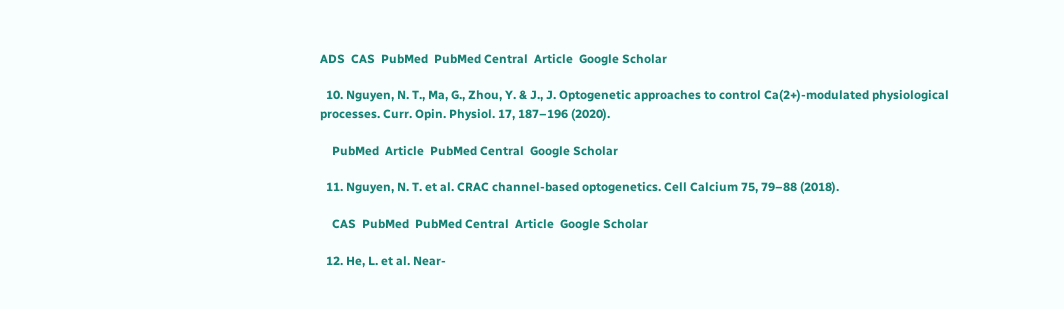ADS  CAS  PubMed  PubMed Central  Article  Google Scholar

  10. Nguyen, N. T., Ma, G., Zhou, Y. & J., J. Optogenetic approaches to control Ca(2+)-modulated physiological processes. Curr. Opin. Physiol. 17, 187–196 (2020).

    PubMed  Article  PubMed Central  Google Scholar

  11. Nguyen, N. T. et al. CRAC channel-based optogenetics. Cell Calcium 75, 79–88 (2018).

    CAS  PubMed  PubMed Central  Article  Google Scholar

  12. He, L. et al. Near-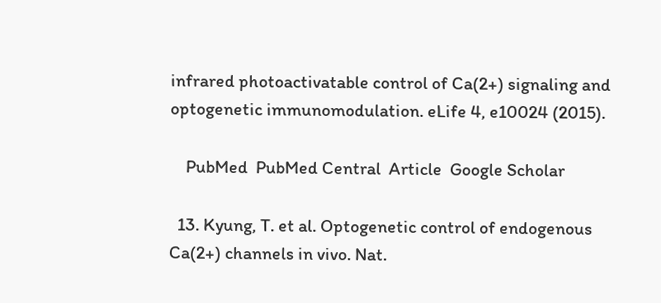infrared photoactivatable control of Ca(2+) signaling and optogenetic immunomodulation. eLife 4, e10024 (2015).

    PubMed  PubMed Central  Article  Google Scholar

  13. Kyung, T. et al. Optogenetic control of endogenous Ca(2+) channels in vivo. Nat.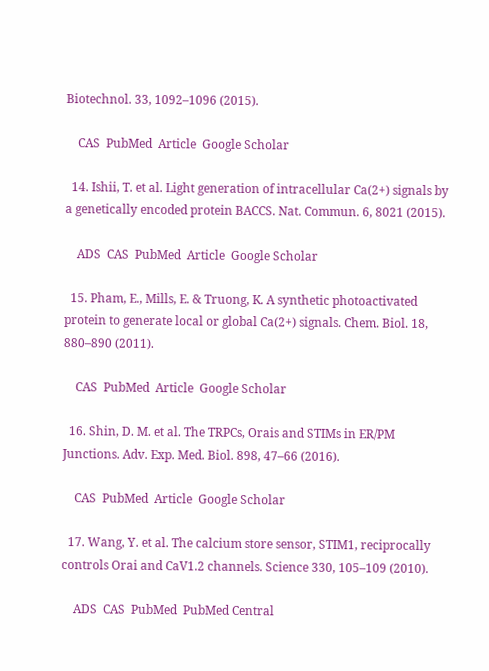Biotechnol. 33, 1092–1096 (2015).

    CAS  PubMed  Article  Google Scholar

  14. Ishii, T. et al. Light generation of intracellular Ca(2+) signals by a genetically encoded protein BACCS. Nat. Commun. 6, 8021 (2015).

    ADS  CAS  PubMed  Article  Google Scholar

  15. Pham, E., Mills, E. & Truong, K. A synthetic photoactivated protein to generate local or global Ca(2+) signals. Chem. Biol. 18, 880–890 (2011).

    CAS  PubMed  Article  Google Scholar

  16. Shin, D. M. et al. The TRPCs, Orais and STIMs in ER/PM Junctions. Adv. Exp. Med. Biol. 898, 47–66 (2016).

    CAS  PubMed  Article  Google Scholar

  17. Wang, Y. et al. The calcium store sensor, STIM1, reciprocally controls Orai and CaV1.2 channels. Science 330, 105–109 (2010).

    ADS  CAS  PubMed  PubMed Central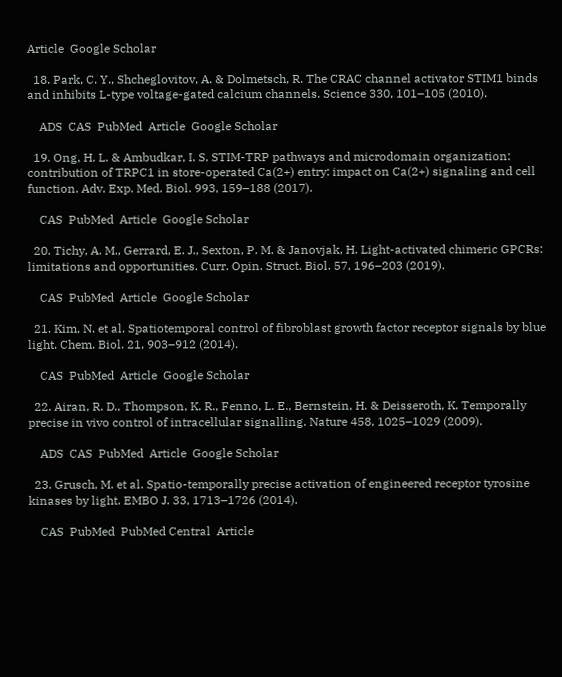Article  Google Scholar

  18. Park, C. Y., Shcheglovitov, A. & Dolmetsch, R. The CRAC channel activator STIM1 binds and inhibits L-type voltage-gated calcium channels. Science 330, 101–105 (2010).

    ADS  CAS  PubMed  Article  Google Scholar

  19. Ong, H. L. & Ambudkar, I. S. STIM-TRP pathways and microdomain organization: contribution of TRPC1 in store-operated Ca(2+) entry: impact on Ca(2+) signaling and cell function. Adv. Exp. Med. Biol. 993, 159–188 (2017).

    CAS  PubMed  Article  Google Scholar

  20. Tichy, A. M., Gerrard, E. J., Sexton, P. M. & Janovjak, H. Light-activated chimeric GPCRs: limitations and opportunities. Curr. Opin. Struct. Biol. 57, 196–203 (2019).

    CAS  PubMed  Article  Google Scholar

  21. Kim, N. et al. Spatiotemporal control of fibroblast growth factor receptor signals by blue light. Chem. Biol. 21, 903–912 (2014).

    CAS  PubMed  Article  Google Scholar

  22. Airan, R. D., Thompson, K. R., Fenno, L. E., Bernstein, H. & Deisseroth, K. Temporally precise in vivo control of intracellular signalling. Nature 458, 1025–1029 (2009).

    ADS  CAS  PubMed  Article  Google Scholar

  23. Grusch, M. et al. Spatio-temporally precise activation of engineered receptor tyrosine kinases by light. EMBO J. 33, 1713–1726 (2014).

    CAS  PubMed  PubMed Central  Article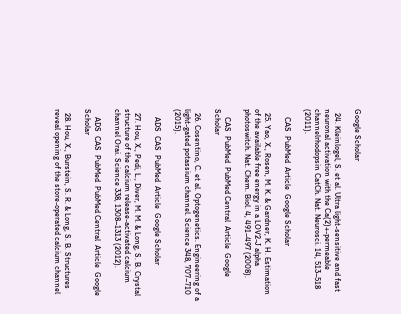Google Scholar

  24. Kleinlogel, S. et al. Ultra light-sensitive and fast neuronal activation with the Ca(2)+-permeable channelrhodopsin CatCh. Nat. Neurosci. 14, 513–518 (2011).

    CAS  PubMed  Article  Google Scholar

  25. Yao, X., Rosen, M. K. & Gardner, K. H. Estimation of the available free energy in a LOV2-J alpha photoswitch. Nat. Chem. Biol. 4, 491–497 (2008).

    CAS  PubMed  PubMed Central  Article  Google Scholar

  26. Cosentino, C. et al. Optogenetics. Engineering of a light-gated potassium channel. Science 348, 707–710 (2015).

    ADS  CAS  PubMed  Article  Google Scholar

  27. Hou, X., Pedi, L., Diver, M. M. & Long, S. B. Crystal structure of the calcium release-activated calcium channel Orai. Science 338, 1308–1313 (2012).

    ADS  CAS  PubMed  PubMed Central  Article  Google Scholar

  28. Hou, X., Burstein, S. R. & Long, S. B. Structures reveal opening of the store-operated calcium channel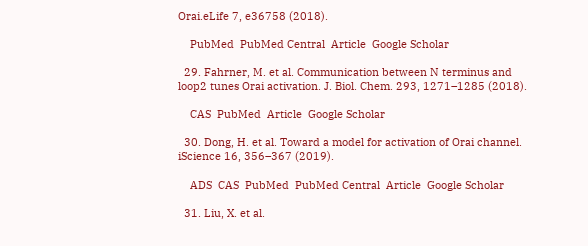Orai.eLife 7, e36758 (2018).

    PubMed  PubMed Central  Article  Google Scholar

  29. Fahrner, M. et al. Communication between N terminus and loop2 tunes Orai activation. J. Biol. Chem. 293, 1271–1285 (2018).

    CAS  PubMed  Article  Google Scholar

  30. Dong, H. et al. Toward a model for activation of Orai channel. iScience 16, 356–367 (2019).

    ADS  CAS  PubMed  PubMed Central  Article  Google Scholar

  31. Liu, X. et al.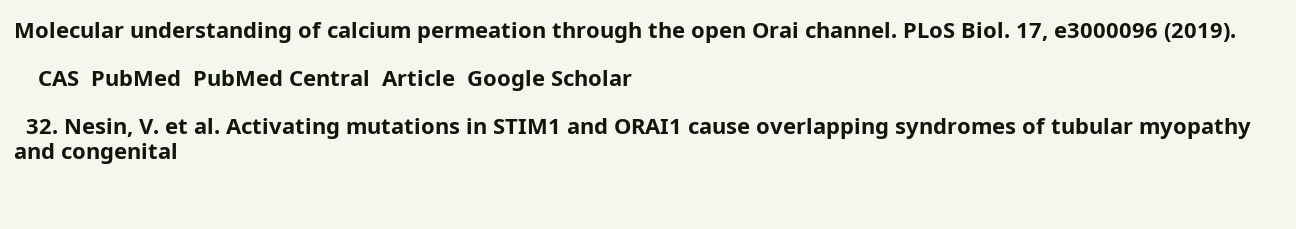Molecular understanding of calcium permeation through the open Orai channel. PLoS Biol. 17, e3000096 (2019).

    CAS  PubMed  PubMed Central  Article  Google Scholar

  32. Nesin, V. et al. Activating mutations in STIM1 and ORAI1 cause overlapping syndromes of tubular myopathy and congenital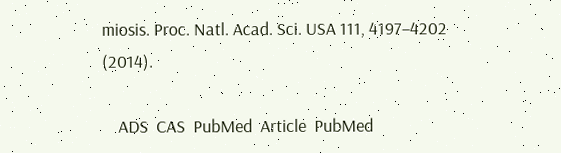miosis. Proc. Natl. Acad. Sci. USA 111, 4197–4202 (2014).

    ADS  CAS  PubMed  Article  PubMed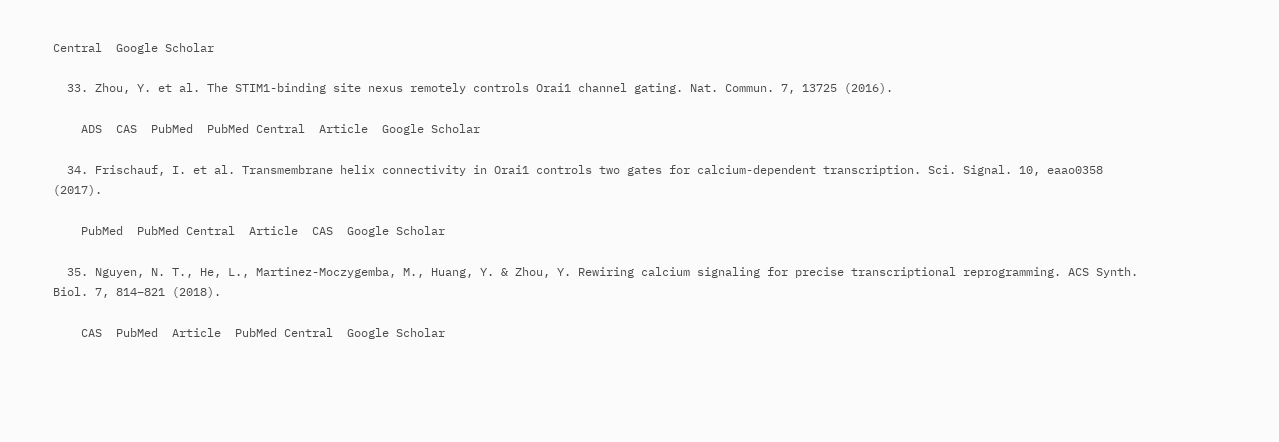Central  Google Scholar

  33. Zhou, Y. et al. The STIM1-binding site nexus remotely controls Orai1 channel gating. Nat. Commun. 7, 13725 (2016).

    ADS  CAS  PubMed  PubMed Central  Article  Google Scholar

  34. Frischauf, I. et al. Transmembrane helix connectivity in Orai1 controls two gates for calcium-dependent transcription. Sci. Signal. 10, eaao0358 (2017).

    PubMed  PubMed Central  Article  CAS  Google Scholar

  35. Nguyen, N. T., He, L., Martinez-Moczygemba, M., Huang, Y. & Zhou, Y. Rewiring calcium signaling for precise transcriptional reprogramming. ACS Synth. Biol. 7, 814–821 (2018).

    CAS  PubMed  Article  PubMed Central  Google Scholar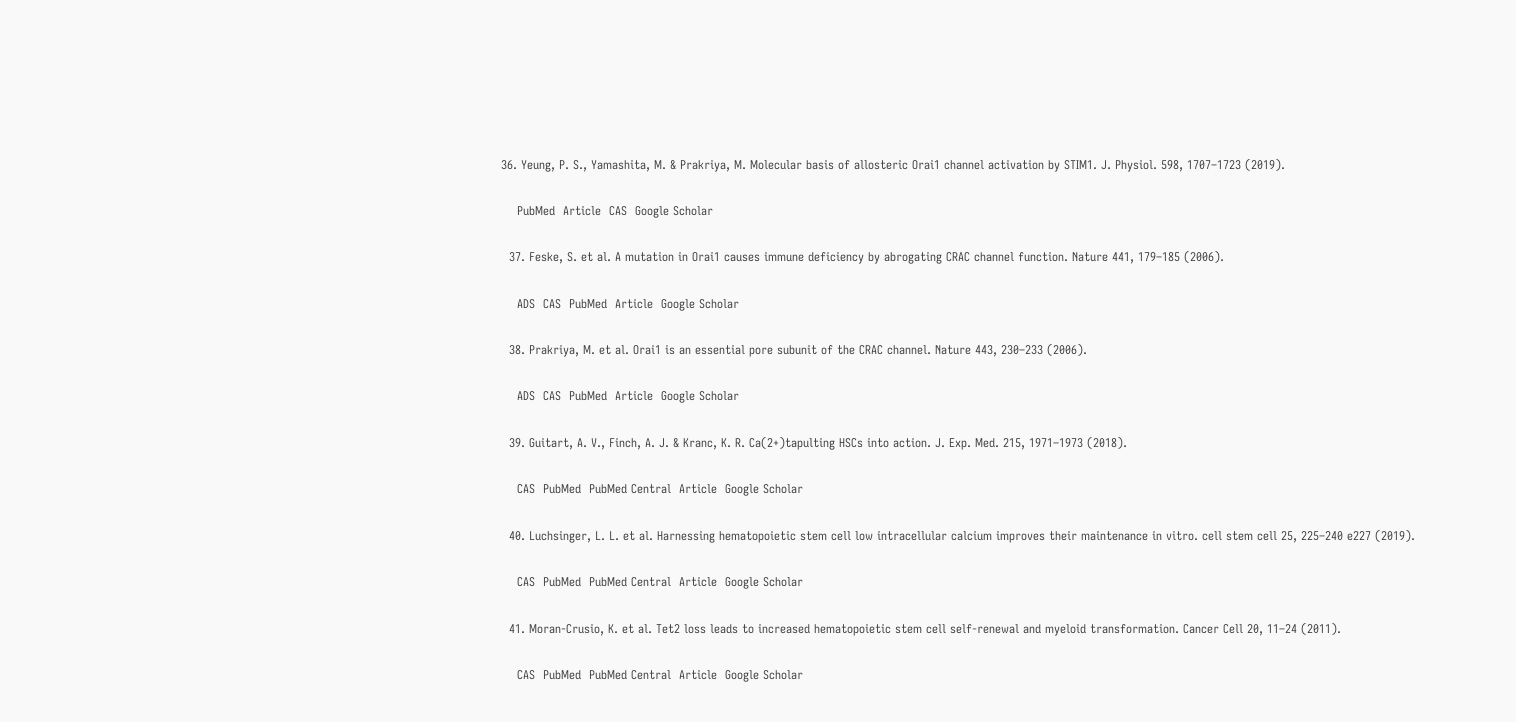36. Yeung, P. S., Yamashita, M. & Prakriya, M. Molecular basis of allosteric Orai1 channel activation by STIM1. J. Physiol. 598, 1707–1723 (2019).

    PubMed  Article  CAS  Google Scholar

  37. Feske, S. et al. A mutation in Orai1 causes immune deficiency by abrogating CRAC channel function. Nature 441, 179–185 (2006).

    ADS  CAS  PubMed  Article  Google Scholar

  38. Prakriya, M. et al. Orai1 is an essential pore subunit of the CRAC channel. Nature 443, 230–233 (2006).

    ADS  CAS  PubMed  Article  Google Scholar

  39. Guitart, A. V., Finch, A. J. & Kranc, K. R. Ca(2+)tapulting HSCs into action. J. Exp. Med. 215, 1971–1973 (2018).

    CAS  PubMed  PubMed Central  Article  Google Scholar

  40. Luchsinger, L. L. et al. Harnessing hematopoietic stem cell low intracellular calcium improves their maintenance in vitro. cell stem cell 25, 225–240 e227 (2019).

    CAS  PubMed  PubMed Central  Article  Google Scholar

  41. Moran-Crusio, K. et al. Tet2 loss leads to increased hematopoietic stem cell self-renewal and myeloid transformation. Cancer Cell 20, 11–24 (2011).

    CAS  PubMed  PubMed Central  Article  Google Scholar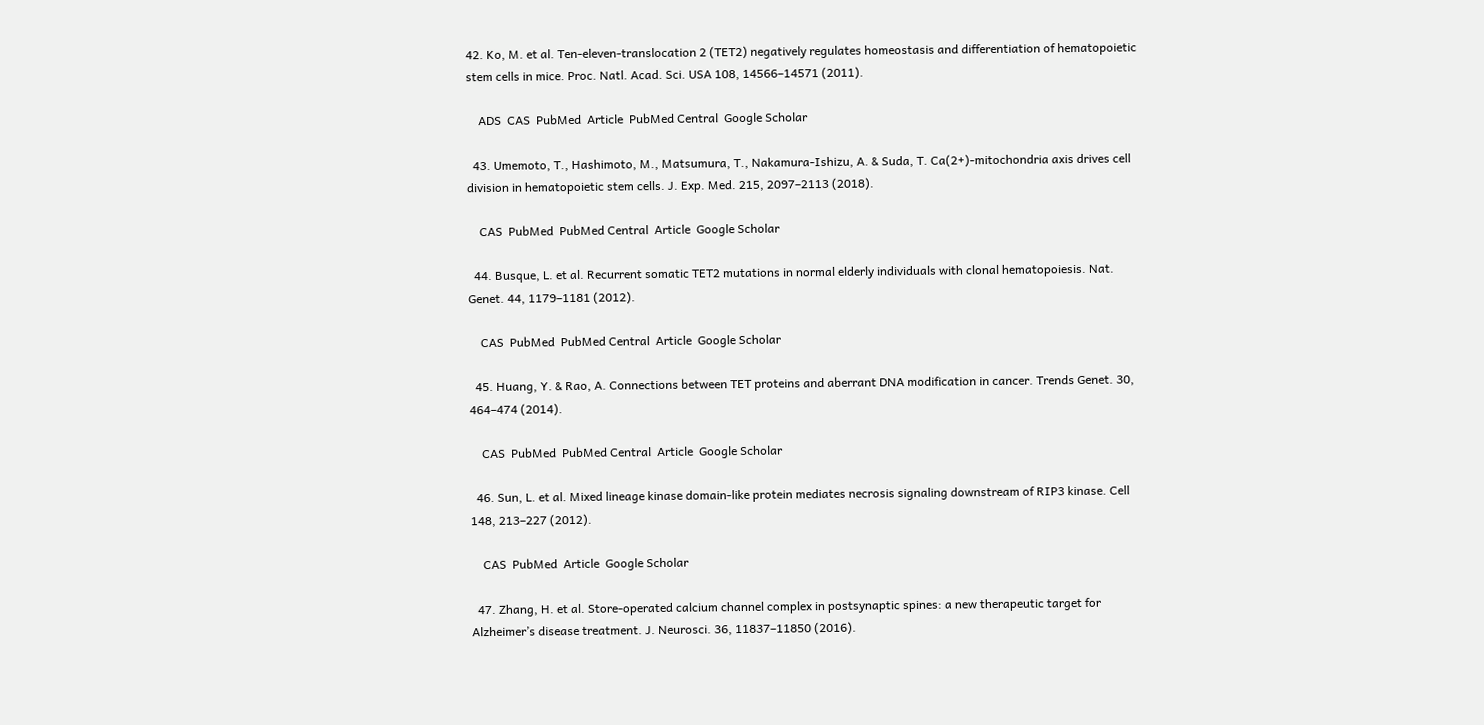42. Ko, M. et al. Ten-eleven-translocation 2 (TET2) negatively regulates homeostasis and differentiation of hematopoietic stem cells in mice. Proc. Natl. Acad. Sci. USA 108, 14566–14571 (2011).

    ADS  CAS  PubMed  Article  PubMed Central  Google Scholar

  43. Umemoto, T., Hashimoto, M., Matsumura, T., Nakamura-Ishizu, A. & Suda, T. Ca(2+)-mitochondria axis drives cell division in hematopoietic stem cells. J. Exp. Med. 215, 2097–2113 (2018).

    CAS  PubMed  PubMed Central  Article  Google Scholar

  44. Busque, L. et al. Recurrent somatic TET2 mutations in normal elderly individuals with clonal hematopoiesis. Nat. Genet. 44, 1179–1181 (2012).

    CAS  PubMed  PubMed Central  Article  Google Scholar

  45. Huang, Y. & Rao, A. Connections between TET proteins and aberrant DNA modification in cancer. Trends Genet. 30, 464–474 (2014).

    CAS  PubMed  PubMed Central  Article  Google Scholar

  46. Sun, L. et al. Mixed lineage kinase domain-like protein mediates necrosis signaling downstream of RIP3 kinase. Cell 148, 213–227 (2012).

    CAS  PubMed  Article  Google Scholar

  47. Zhang, H. et al. Store-operated calcium channel complex in postsynaptic spines: a new therapeutic target for Alzheimer’s disease treatment. J. Neurosci. 36, 11837–11850 (2016).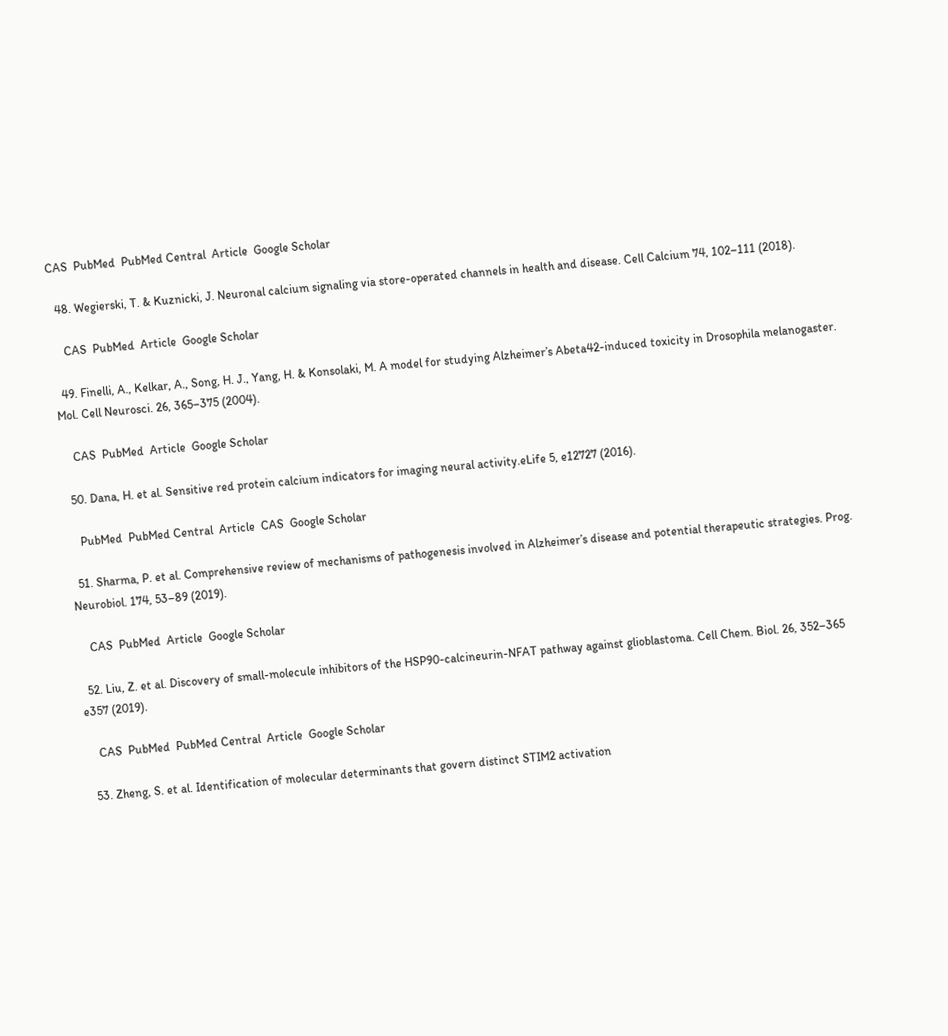CAS  PubMed  PubMed Central  Article  Google Scholar

  48. Wegierski, T. & Kuznicki, J. Neuronal calcium signaling via store-operated channels in health and disease. Cell Calcium 74, 102–111 (2018).

    CAS  PubMed  Article  Google Scholar

  49. Finelli, A., Kelkar, A., Song, H. J., Yang, H. & Konsolaki, M. A model for studying Alzheimer’s Abeta42-induced toxicity in Drosophila melanogaster. Mol. Cell Neurosci. 26, 365–375 (2004).

    CAS  PubMed  Article  Google Scholar

  50. Dana, H. et al. Sensitive red protein calcium indicators for imaging neural activity.eLife 5, e12727 (2016).

    PubMed  PubMed Central  Article  CAS  Google Scholar

  51. Sharma, P. et al. Comprehensive review of mechanisms of pathogenesis involved in Alzheimer’s disease and potential therapeutic strategies. Prog. Neurobiol. 174, 53–89 (2019).

    CAS  PubMed  Article  Google Scholar

  52. Liu, Z. et al. Discovery of small-molecule inhibitors of the HSP90-calcineurin-NFAT pathway against glioblastoma. Cell Chem. Biol. 26, 352–365 e357 (2019).

    CAS  PubMed  PubMed Central  Article  Google Scholar

  53. Zheng, S. et al. Identification of molecular determinants that govern distinct STIM2 activation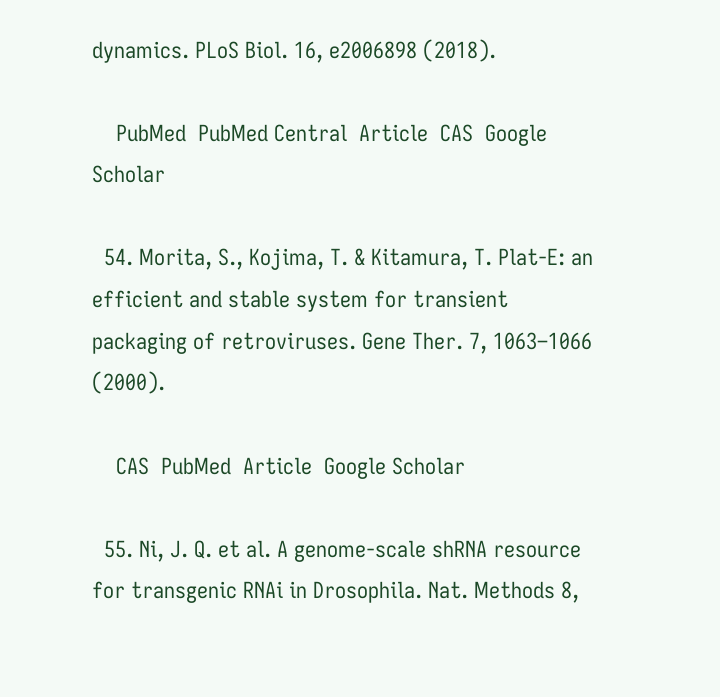dynamics. PLoS Biol. 16, e2006898 (2018).

    PubMed  PubMed Central  Article  CAS  Google Scholar

  54. Morita, S., Kojima, T. & Kitamura, T. Plat-E: an efficient and stable system for transient packaging of retroviruses. Gene Ther. 7, 1063–1066 (2000).

    CAS  PubMed  Article  Google Scholar

  55. Ni, J. Q. et al. A genome-scale shRNA resource for transgenic RNAi in Drosophila. Nat. Methods 8,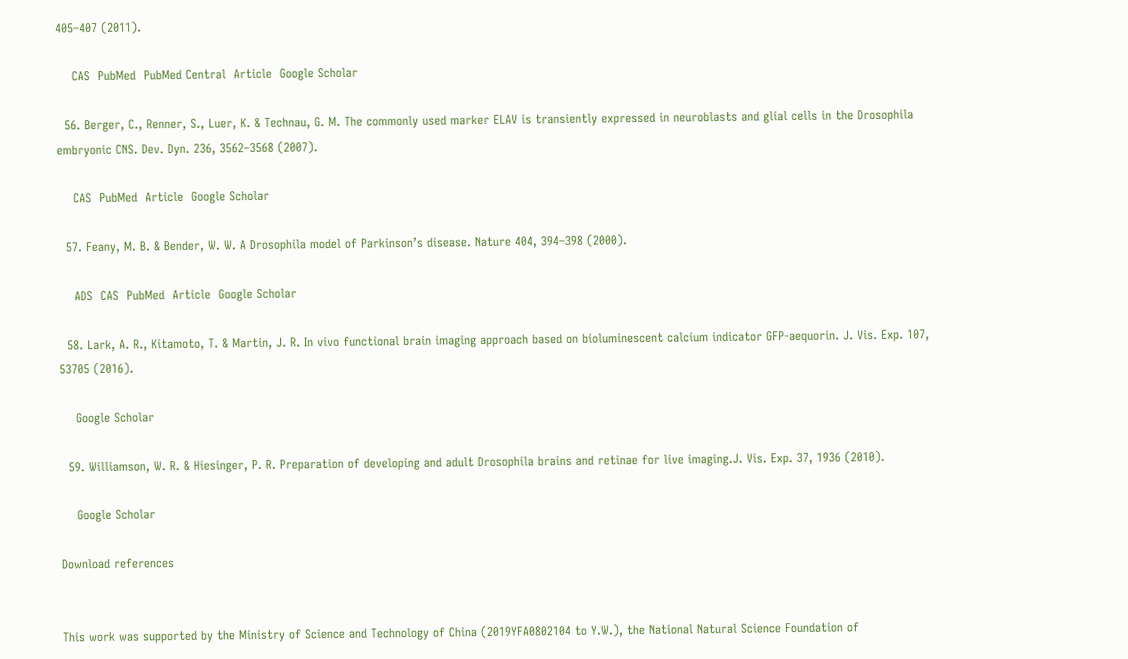405–407 (2011).

    CAS  PubMed  PubMed Central  Article  Google Scholar

  56. Berger, C., Renner, S., Luer, K. & Technau, G. M. The commonly used marker ELAV is transiently expressed in neuroblasts and glial cells in the Drosophila embryonic CNS. Dev. Dyn. 236, 3562–3568 (2007).

    CAS  PubMed  Article  Google Scholar

  57. Feany, M. B. & Bender, W. W. A Drosophila model of Parkinson’s disease. Nature 404, 394–398 (2000).

    ADS  CAS  PubMed  Article  Google Scholar

  58. Lark, A. R., Kitamoto, T. & Martin, J. R. In vivo functional brain imaging approach based on bioluminescent calcium indicator GFP-aequorin. J. Vis. Exp. 107, 53705 (2016).

    Google Scholar

  59. Williamson, W. R. & Hiesinger, P. R. Preparation of developing and adult Drosophila brains and retinae for live imaging.J. Vis. Exp. 37, 1936 (2010).

    Google Scholar

Download references


This work was supported by the Ministry of Science and Technology of China (2019YFA0802104 to Y.W.), the National Natural Science Foundation of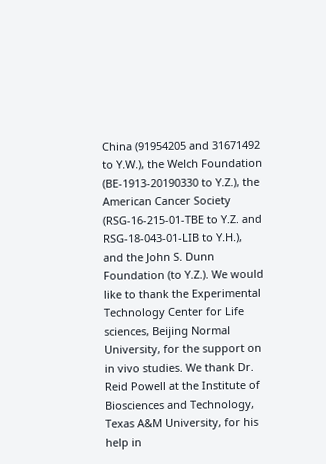China (91954205 and 31671492 to Y.W.), the Welch Foundation (BE-1913-20190330 to Y.Z.), the American Cancer Society (RSG-16-215-01-TBE to Y.Z. and RSG-18-043-01-LIB to Y.H.), and the John S. Dunn Foundation (to Y.Z.). We would like to thank the Experimental Technology Center for Life sciences, Beijing Normal University, for the support on in vivo studies. We thank Dr. Reid Powell at the Institute of Biosciences and Technology, Texas A&M University, for his help in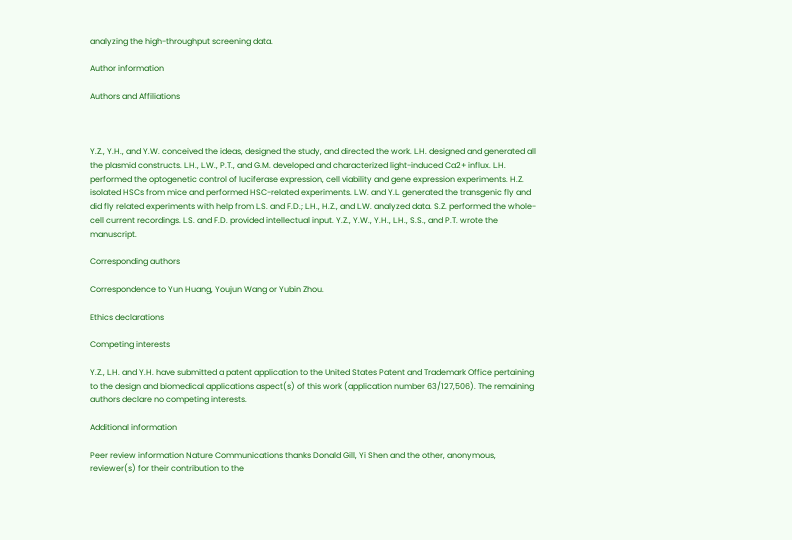analyzing the high-throughput screening data.

Author information

Authors and Affiliations



Y.Z., Y.H., and Y.W. conceived the ideas, designed the study, and directed the work. L.H. designed and generated all the plasmid constructs. L.H., L.W., P.T., and G.M. developed and characterized light-induced Ca2+ influx. L.H. performed the optogenetic control of luciferase expression, cell viability and gene expression experiments. H.Z. isolated HSCs from mice and performed HSC-related experiments. L.W. and Y.L. generated the transgenic fly and did fly related experiments with help from L.S. and F.D.; L.H., H.Z., and L.W. analyzed data. S.Z. performed the whole-cell current recordings. L.S. and F.D. provided intellectual input. Y.Z., Y.W., Y.H., L.H., S.S., and P.T. wrote the manuscript.

Corresponding authors

Correspondence to Yun Huang, Youjun Wang or Yubin Zhou.

Ethics declarations

Competing interests

Y.Z., L.H. and Y.H. have submitted a patent application to the United States Patent and Trademark Office pertaining to the design and biomedical applications aspect(s) of this work (application number 63/127,506). The remaining authors declare no competing interests.

Additional information

Peer review information Nature Communications thanks Donald Gill, Yi Shen and the other, anonymous, reviewer(s) for their contribution to the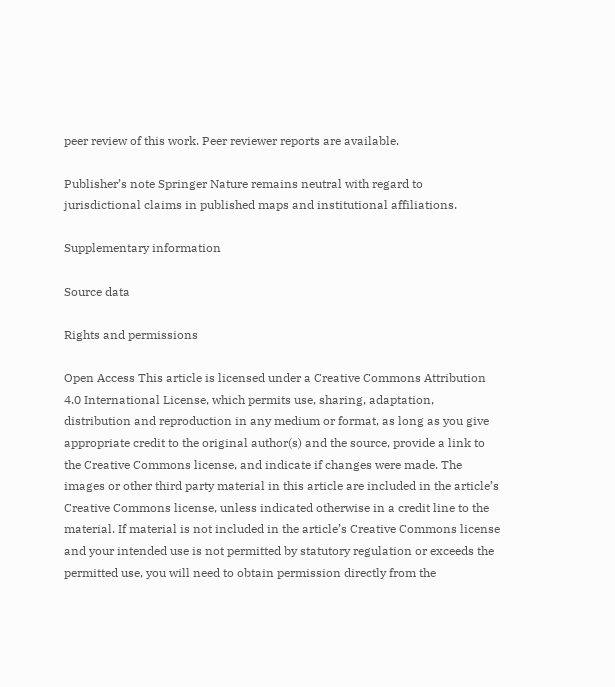peer review of this work. Peer reviewer reports are available.

Publisher’s note Springer Nature remains neutral with regard to jurisdictional claims in published maps and institutional affiliations.

Supplementary information

Source data

Rights and permissions

Open Access This article is licensed under a Creative Commons Attribution 4.0 International License, which permits use, sharing, adaptation, distribution and reproduction in any medium or format, as long as you give appropriate credit to the original author(s) and the source, provide a link to the Creative Commons license, and indicate if changes were made. The images or other third party material in this article are included in the article’s Creative Commons license, unless indicated otherwise in a credit line to the material. If material is not included in the article’s Creative Commons license and your intended use is not permitted by statutory regulation or exceeds the permitted use, you will need to obtain permission directly from the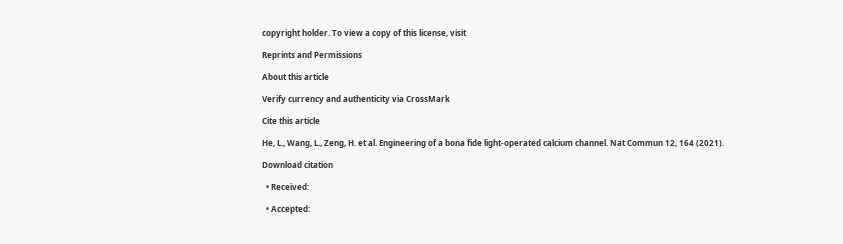copyright holder. To view a copy of this license, visit

Reprints and Permissions

About this article

Verify currency and authenticity via CrossMark

Cite this article

He, L., Wang, L., Zeng, H. et al. Engineering of a bona fide light-operated calcium channel. Nat Commun 12, 164 (2021).

Download citation

  • Received:

  • Accepted: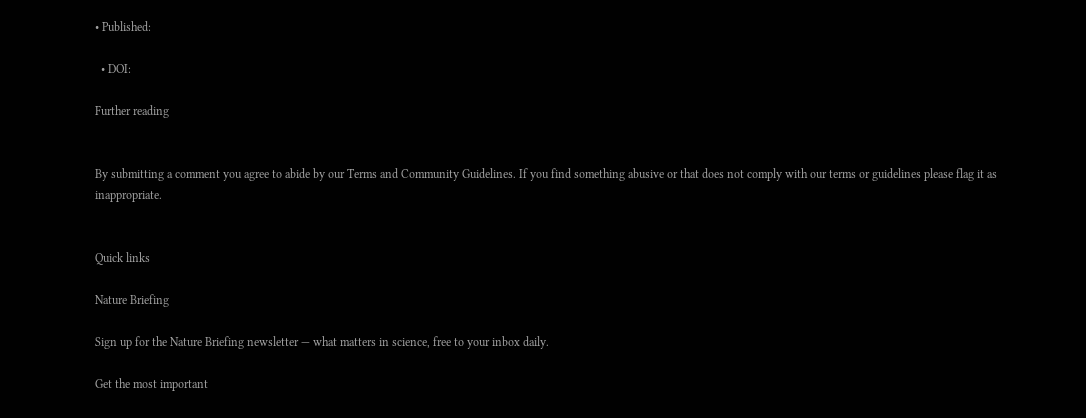• Published:

  • DOI:

Further reading


By submitting a comment you agree to abide by our Terms and Community Guidelines. If you find something abusive or that does not comply with our terms or guidelines please flag it as inappropriate.


Quick links

Nature Briefing

Sign up for the Nature Briefing newsletter — what matters in science, free to your inbox daily.

Get the most important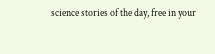science stories of the day, free in your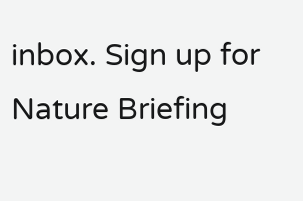inbox. Sign up for Nature Briefing